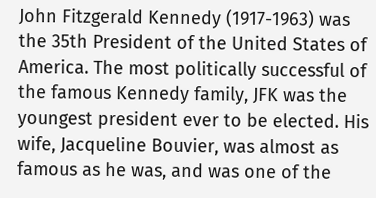John Fitzgerald Kennedy (1917-1963) was the 35th President of the United States of America. The most politically successful of the famous Kennedy family, JFK was the youngest president ever to be elected. His wife, Jacqueline Bouvier, was almost as famous as he was, and was one of the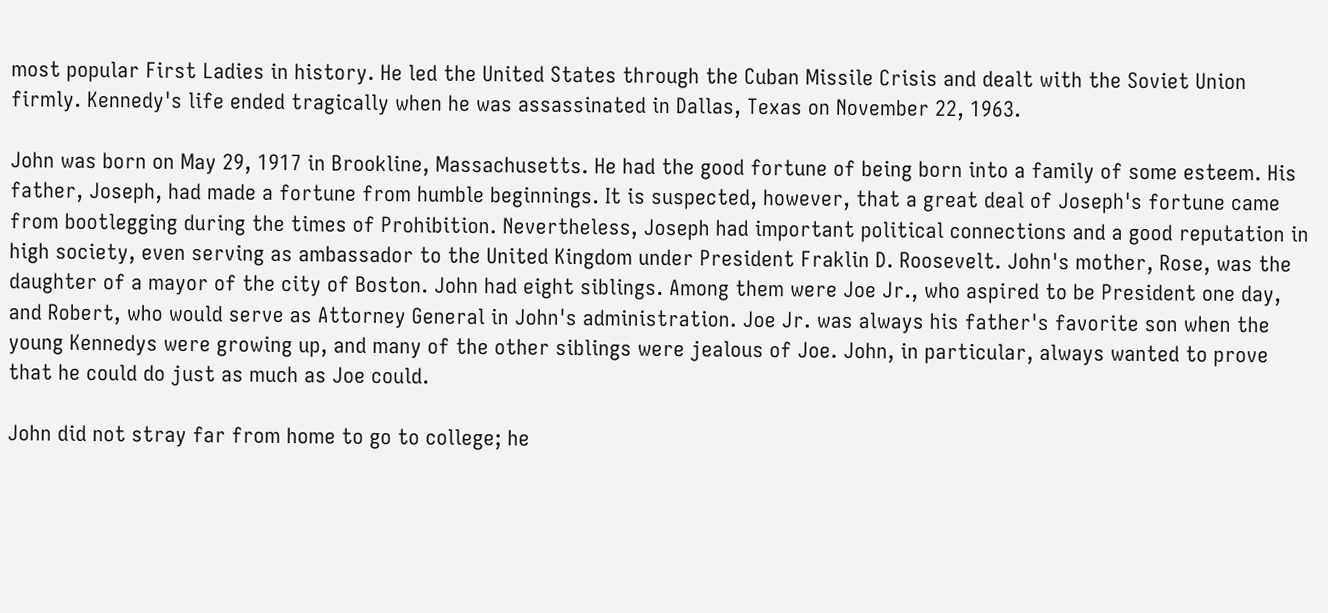most popular First Ladies in history. He led the United States through the Cuban Missile Crisis and dealt with the Soviet Union firmly. Kennedy's life ended tragically when he was assassinated in Dallas, Texas on November 22, 1963.

John was born on May 29, 1917 in Brookline, Massachusetts. He had the good fortune of being born into a family of some esteem. His father, Joseph, had made a fortune from humble beginnings. It is suspected, however, that a great deal of Joseph's fortune came from bootlegging during the times of Prohibition. Nevertheless, Joseph had important political connections and a good reputation in high society, even serving as ambassador to the United Kingdom under President Fraklin D. Roosevelt. John's mother, Rose, was the daughter of a mayor of the city of Boston. John had eight siblings. Among them were Joe Jr., who aspired to be President one day, and Robert, who would serve as Attorney General in John's administration. Joe Jr. was always his father's favorite son when the young Kennedys were growing up, and many of the other siblings were jealous of Joe. John, in particular, always wanted to prove that he could do just as much as Joe could.

John did not stray far from home to go to college; he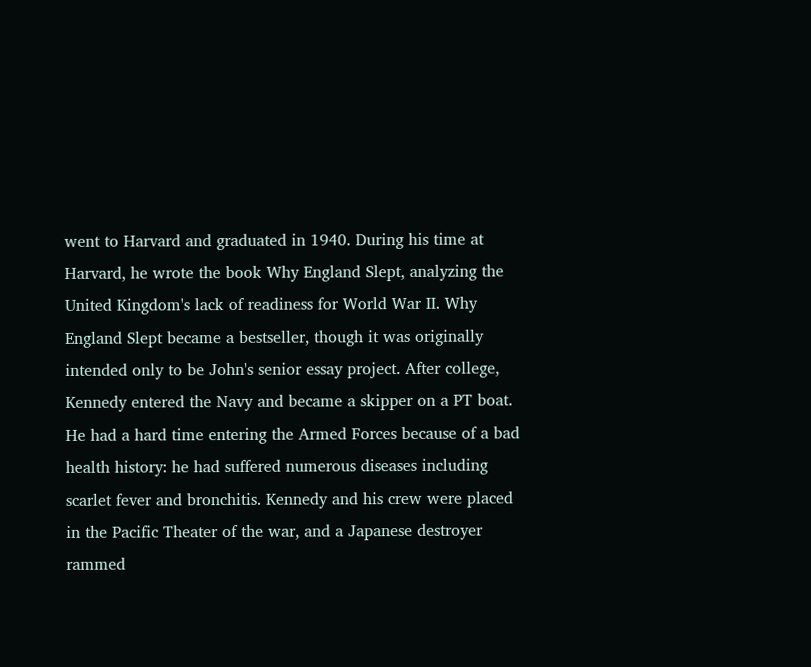went to Harvard and graduated in 1940. During his time at Harvard, he wrote the book Why England Slept, analyzing the United Kingdom's lack of readiness for World War II. Why England Slept became a bestseller, though it was originally intended only to be John's senior essay project. After college, Kennedy entered the Navy and became a skipper on a PT boat. He had a hard time entering the Armed Forces because of a bad health history: he had suffered numerous diseases including scarlet fever and bronchitis. Kennedy and his crew were placed in the Pacific Theater of the war, and a Japanese destroyer rammed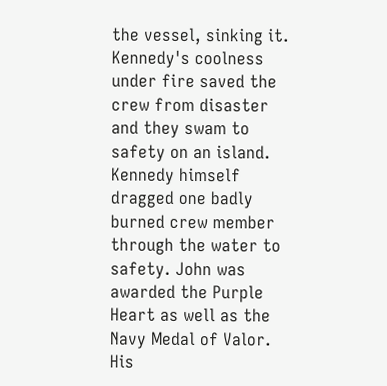the vessel, sinking it. Kennedy's coolness under fire saved the crew from disaster and they swam to safety on an island. Kennedy himself dragged one badly burned crew member through the water to safety. John was awarded the Purple Heart as well as the Navy Medal of Valor. His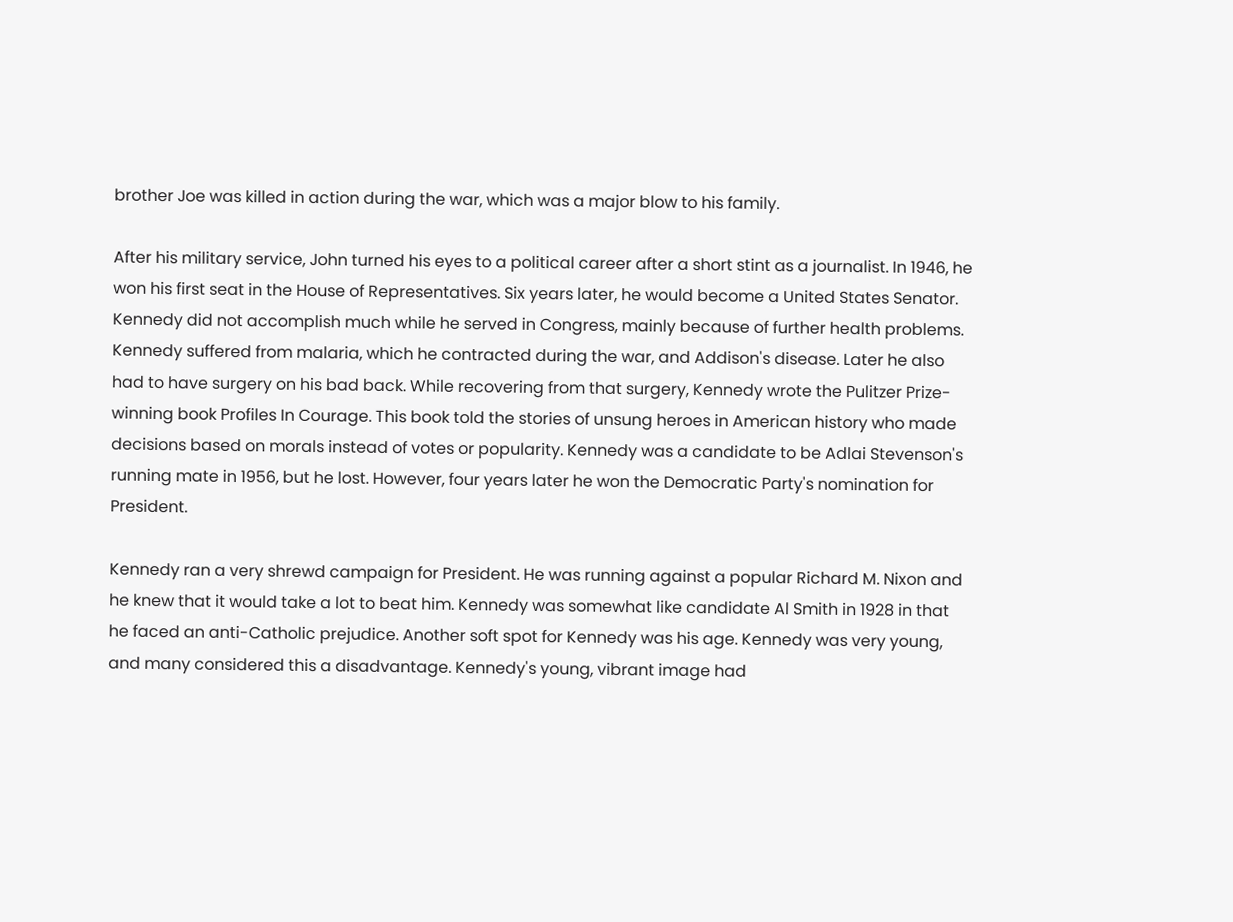brother Joe was killed in action during the war, which was a major blow to his family.

After his military service, John turned his eyes to a political career after a short stint as a journalist. In 1946, he won his first seat in the House of Representatives. Six years later, he would become a United States Senator. Kennedy did not accomplish much while he served in Congress, mainly because of further health problems. Kennedy suffered from malaria, which he contracted during the war, and Addison's disease. Later he also had to have surgery on his bad back. While recovering from that surgery, Kennedy wrote the Pulitzer Prize-winning book Profiles In Courage. This book told the stories of unsung heroes in American history who made decisions based on morals instead of votes or popularity. Kennedy was a candidate to be Adlai Stevenson's running mate in 1956, but he lost. However, four years later he won the Democratic Party's nomination for President.

Kennedy ran a very shrewd campaign for President. He was running against a popular Richard M. Nixon and he knew that it would take a lot to beat him. Kennedy was somewhat like candidate Al Smith in 1928 in that he faced an anti-Catholic prejudice. Another soft spot for Kennedy was his age. Kennedy was very young, and many considered this a disadvantage. Kennedy's young, vibrant image had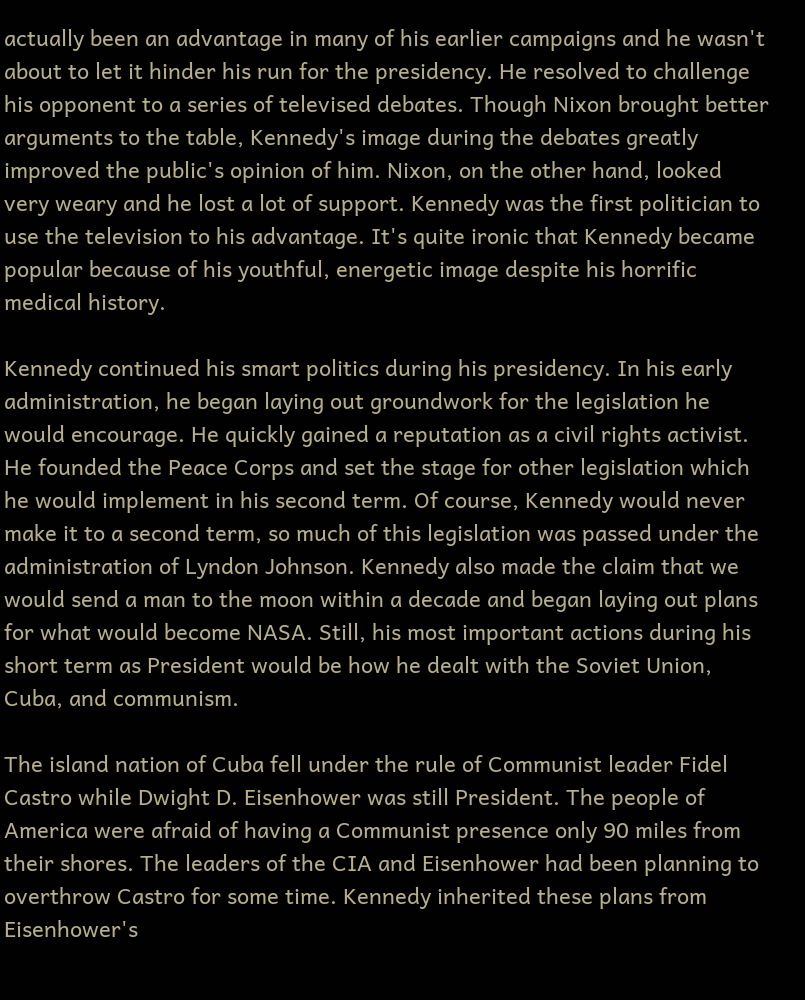actually been an advantage in many of his earlier campaigns and he wasn't about to let it hinder his run for the presidency. He resolved to challenge his opponent to a series of televised debates. Though Nixon brought better arguments to the table, Kennedy's image during the debates greatly improved the public's opinion of him. Nixon, on the other hand, looked very weary and he lost a lot of support. Kennedy was the first politician to use the television to his advantage. It's quite ironic that Kennedy became popular because of his youthful, energetic image despite his horrific medical history.

Kennedy continued his smart politics during his presidency. In his early administration, he began laying out groundwork for the legislation he would encourage. He quickly gained a reputation as a civil rights activist. He founded the Peace Corps and set the stage for other legislation which he would implement in his second term. Of course, Kennedy would never make it to a second term, so much of this legislation was passed under the administration of Lyndon Johnson. Kennedy also made the claim that we would send a man to the moon within a decade and began laying out plans for what would become NASA. Still, his most important actions during his short term as President would be how he dealt with the Soviet Union, Cuba, and communism.

The island nation of Cuba fell under the rule of Communist leader Fidel Castro while Dwight D. Eisenhower was still President. The people of America were afraid of having a Communist presence only 90 miles from their shores. The leaders of the CIA and Eisenhower had been planning to overthrow Castro for some time. Kennedy inherited these plans from Eisenhower's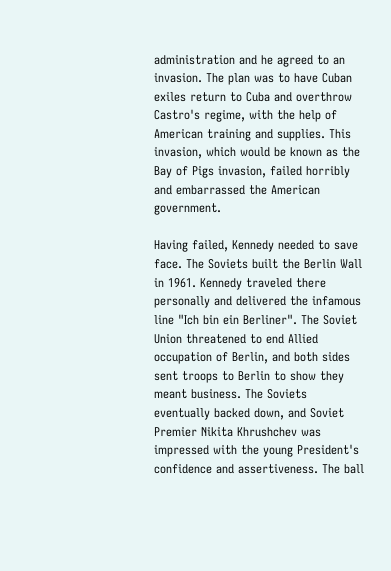administration and he agreed to an invasion. The plan was to have Cuban exiles return to Cuba and overthrow Castro's regime, with the help of American training and supplies. This invasion, which would be known as the Bay of Pigs invasion, failed horribly and embarrassed the American government.

Having failed, Kennedy needed to save face. The Soviets built the Berlin Wall in 1961. Kennedy traveled there personally and delivered the infamous line "Ich bin ein Berliner". The Soviet Union threatened to end Allied occupation of Berlin, and both sides sent troops to Berlin to show they meant business. The Soviets eventually backed down, and Soviet Premier Nikita Khrushchev was impressed with the young President's confidence and assertiveness. The ball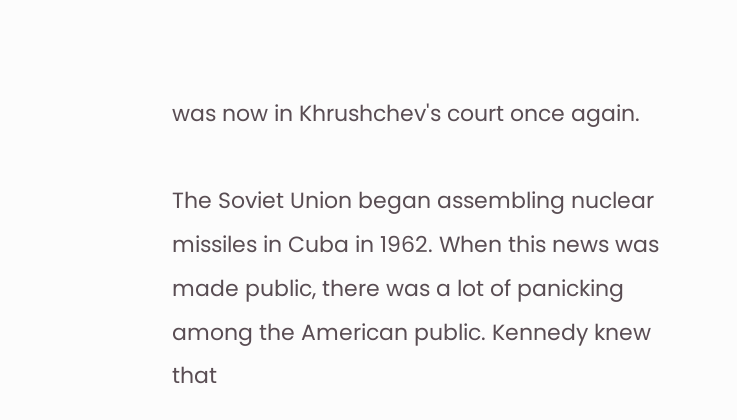was now in Khrushchev's court once again.

The Soviet Union began assembling nuclear missiles in Cuba in 1962. When this news was made public, there was a lot of panicking among the American public. Kennedy knew that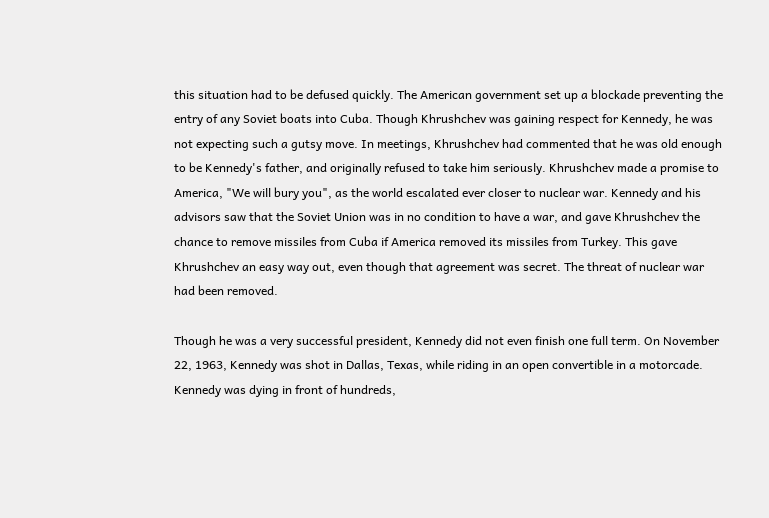this situation had to be defused quickly. The American government set up a blockade preventing the entry of any Soviet boats into Cuba. Though Khrushchev was gaining respect for Kennedy, he was not expecting such a gutsy move. In meetings, Khrushchev had commented that he was old enough to be Kennedy's father, and originally refused to take him seriously. Khrushchev made a promise to America, "We will bury you", as the world escalated ever closer to nuclear war. Kennedy and his advisors saw that the Soviet Union was in no condition to have a war, and gave Khrushchev the chance to remove missiles from Cuba if America removed its missiles from Turkey. This gave Khrushchev an easy way out, even though that agreement was secret. The threat of nuclear war had been removed.

Though he was a very successful president, Kennedy did not even finish one full term. On November 22, 1963, Kennedy was shot in Dallas, Texas, while riding in an open convertible in a motorcade. Kennedy was dying in front of hundreds,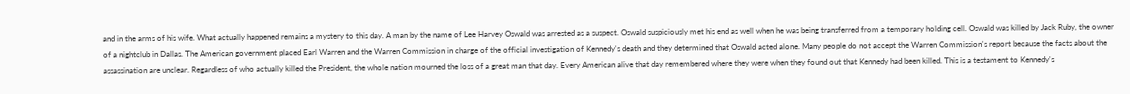and in the arms of his wife. What actually happened remains a mystery to this day. A man by the name of Lee Harvey Oswald was arrested as a suspect. Oswald suspiciously met his end as well when he was being transferred from a temporary holding cell. Oswald was killed by Jack Ruby, the owner of a nightclub in Dallas. The American government placed Earl Warren and the Warren Commission in charge of the official investigation of Kennedy's death and they determined that Oswald acted alone. Many people do not accept the Warren Commission's report because the facts about the assassination are unclear. Regardless of who actually killed the President, the whole nation mourned the loss of a great man that day. Every American alive that day remembered where they were when they found out that Kennedy had been killed. This is a testament to Kennedy's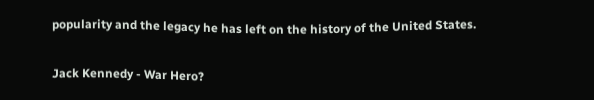popularity and the legacy he has left on the history of the United States.

Jack Kennedy - War Hero?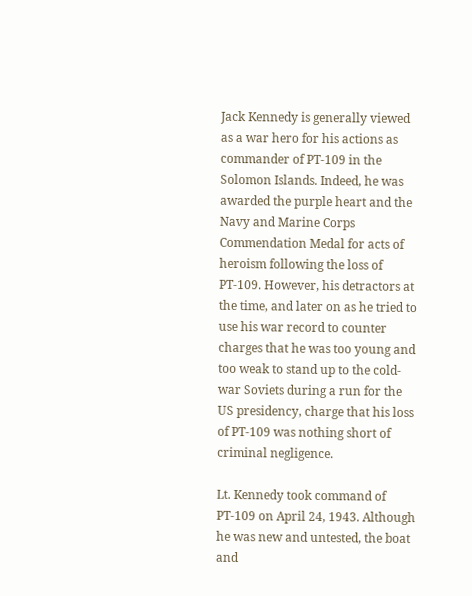Jack Kennedy is generally viewed as a war hero for his actions as commander of PT-109 in the Solomon Islands. Indeed, he was awarded the purple heart and the Navy and Marine Corps Commendation Medal for acts of heroism following the loss of PT-109. However, his detractors at the time, and later on as he tried to use his war record to counter charges that he was too young and too weak to stand up to the cold-war Soviets during a run for the US presidency, charge that his loss of PT-109 was nothing short of criminal negligence.

Lt. Kennedy took command of PT-109 on April 24, 1943. Although he was new and untested, the boat and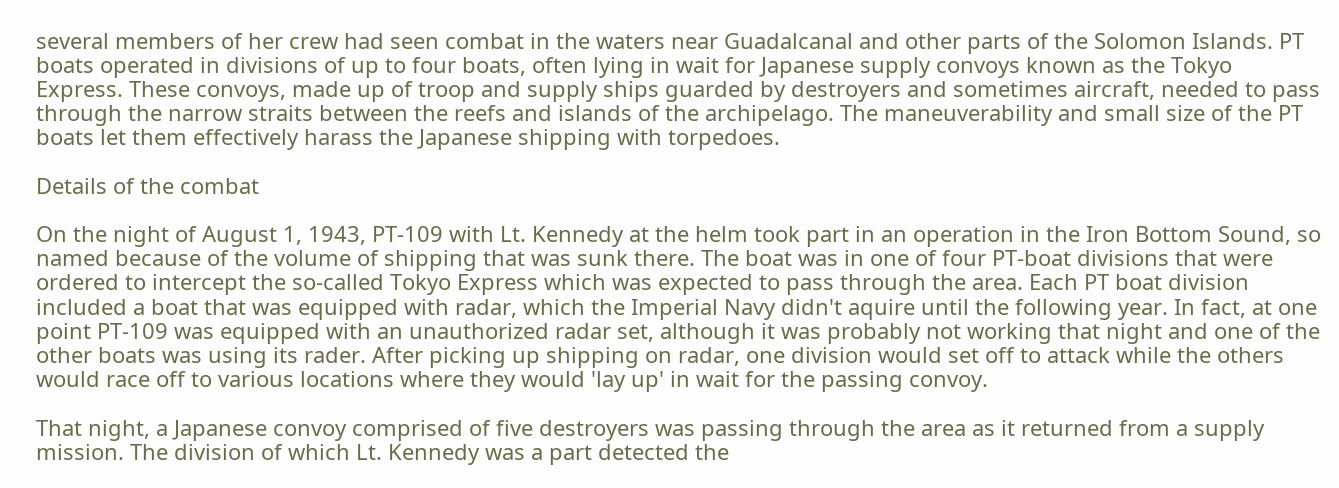several members of her crew had seen combat in the waters near Guadalcanal and other parts of the Solomon Islands. PT boats operated in divisions of up to four boats, often lying in wait for Japanese supply convoys known as the Tokyo Express. These convoys, made up of troop and supply ships guarded by destroyers and sometimes aircraft, needed to pass through the narrow straits between the reefs and islands of the archipelago. The maneuverability and small size of the PT boats let them effectively harass the Japanese shipping with torpedoes.

Details of the combat

On the night of August 1, 1943, PT-109 with Lt. Kennedy at the helm took part in an operation in the Iron Bottom Sound, so named because of the volume of shipping that was sunk there. The boat was in one of four PT-boat divisions that were ordered to intercept the so-called Tokyo Express which was expected to pass through the area. Each PT boat division included a boat that was equipped with radar, which the Imperial Navy didn't aquire until the following year. In fact, at one point PT-109 was equipped with an unauthorized radar set, although it was probably not working that night and one of the other boats was using its rader. After picking up shipping on radar, one division would set off to attack while the others would race off to various locations where they would 'lay up' in wait for the passing convoy.

That night, a Japanese convoy comprised of five destroyers was passing through the area as it returned from a supply mission. The division of which Lt. Kennedy was a part detected the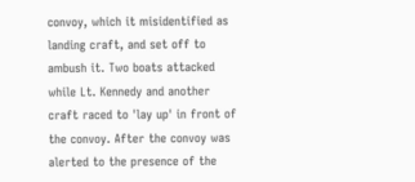convoy, which it misidentified as landing craft, and set off to ambush it. Two boats attacked while Lt. Kennedy and another craft raced to 'lay up' in front of the convoy. After the convoy was alerted to the presence of the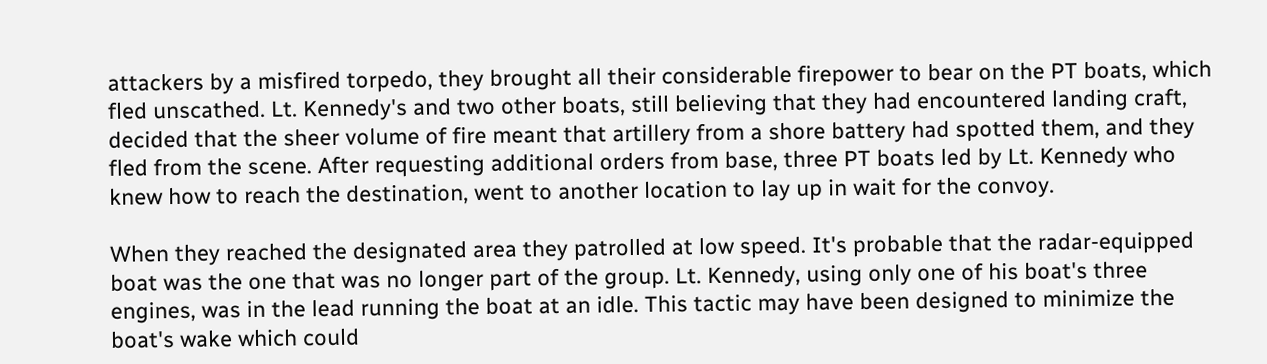attackers by a misfired torpedo, they brought all their considerable firepower to bear on the PT boats, which fled unscathed. Lt. Kennedy's and two other boats, still believing that they had encountered landing craft, decided that the sheer volume of fire meant that artillery from a shore battery had spotted them, and they fled from the scene. After requesting additional orders from base, three PT boats led by Lt. Kennedy who knew how to reach the destination, went to another location to lay up in wait for the convoy.

When they reached the designated area they patrolled at low speed. It's probable that the radar-equipped boat was the one that was no longer part of the group. Lt. Kennedy, using only one of his boat's three engines, was in the lead running the boat at an idle. This tactic may have been designed to minimize the boat's wake which could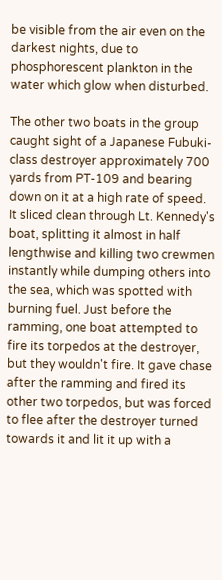be visible from the air even on the darkest nights, due to phosphorescent plankton in the water which glow when disturbed.

The other two boats in the group caught sight of a Japanese Fubuki-class destroyer approximately 700 yards from PT-109 and bearing down on it at a high rate of speed. It sliced clean through Lt. Kennedy's boat, splitting it almost in half lengthwise and killing two crewmen instantly while dumping others into the sea, which was spotted with burning fuel. Just before the ramming, one boat attempted to fire its torpedos at the destroyer, but they wouldn't fire. It gave chase after the ramming and fired its other two torpedos, but was forced to flee after the destroyer turned towards it and lit it up with a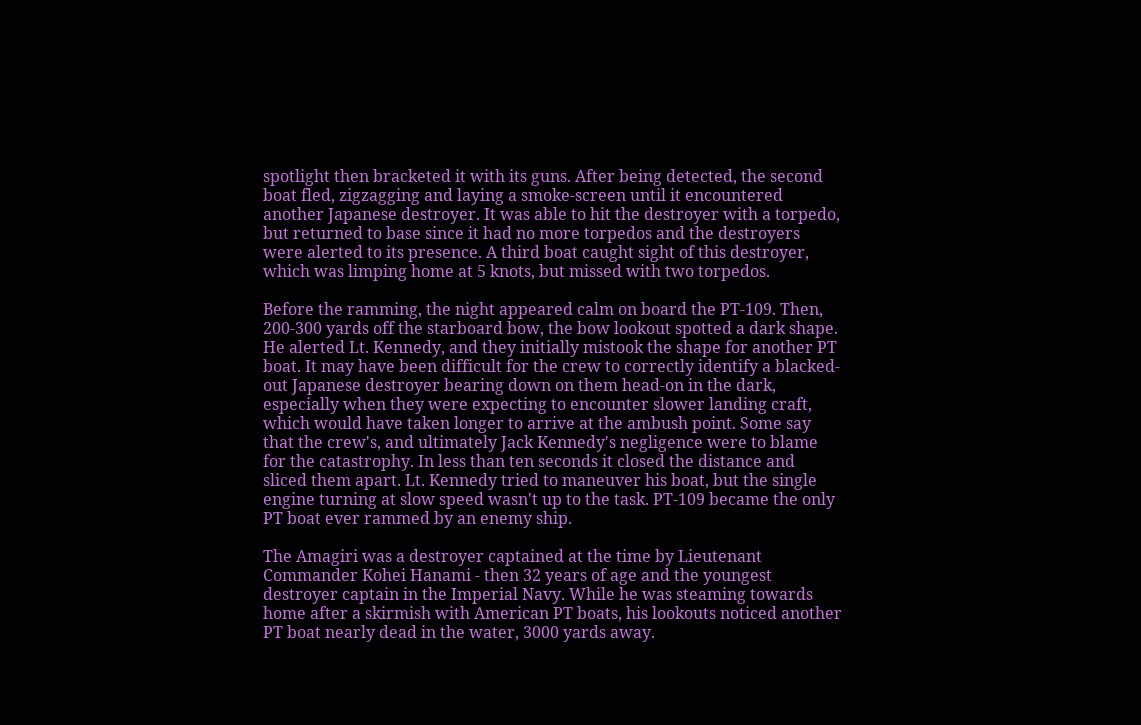spotlight then bracketed it with its guns. After being detected, the second boat fled, zigzagging and laying a smoke-screen until it encountered another Japanese destroyer. It was able to hit the destroyer with a torpedo, but returned to base since it had no more torpedos and the destroyers were alerted to its presence. A third boat caught sight of this destroyer, which was limping home at 5 knots, but missed with two torpedos.

Before the ramming, the night appeared calm on board the PT-109. Then, 200-300 yards off the starboard bow, the bow lookout spotted a dark shape. He alerted Lt. Kennedy, and they initially mistook the shape for another PT boat. It may have been difficult for the crew to correctly identify a blacked-out Japanese destroyer bearing down on them head-on in the dark, especially when they were expecting to encounter slower landing craft, which would have taken longer to arrive at the ambush point. Some say that the crew's, and ultimately Jack Kennedy's negligence were to blame for the catastrophy. In less than ten seconds it closed the distance and sliced them apart. Lt. Kennedy tried to maneuver his boat, but the single engine turning at slow speed wasn't up to the task. PT-109 became the only PT boat ever rammed by an enemy ship.

The Amagiri was a destroyer captained at the time by Lieutenant Commander Kohei Hanami - then 32 years of age and the youngest destroyer captain in the Imperial Navy. While he was steaming towards home after a skirmish with American PT boats, his lookouts noticed another PT boat nearly dead in the water, 3000 yards away.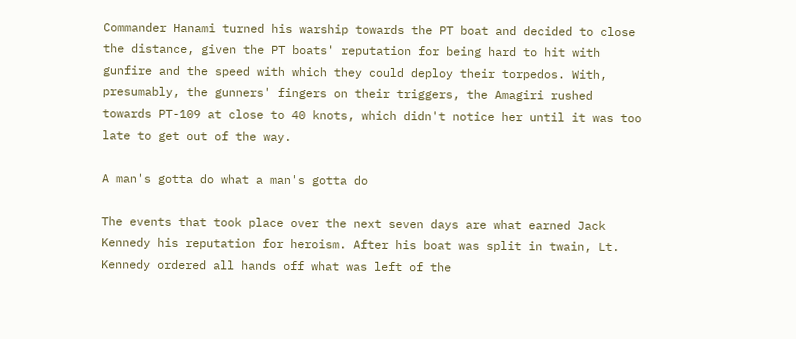Commander Hanami turned his warship towards the PT boat and decided to close the distance, given the PT boats' reputation for being hard to hit with gunfire and the speed with which they could deploy their torpedos. With, presumably, the gunners' fingers on their triggers, the Amagiri rushed towards PT-109 at close to 40 knots, which didn't notice her until it was too late to get out of the way.

A man's gotta do what a man's gotta do

The events that took place over the next seven days are what earned Jack Kennedy his reputation for heroism. After his boat was split in twain, Lt. Kennedy ordered all hands off what was left of the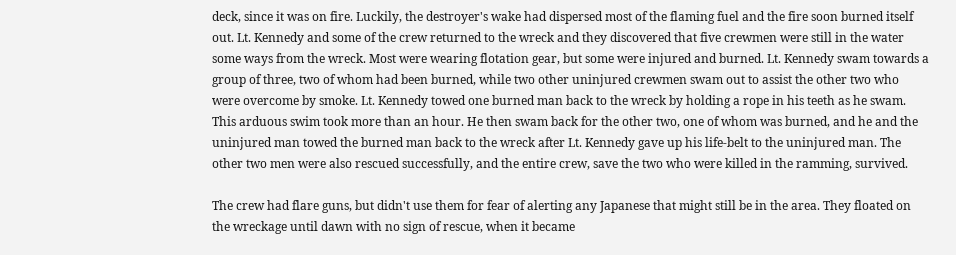deck, since it was on fire. Luckily, the destroyer's wake had dispersed most of the flaming fuel and the fire soon burned itself out. Lt. Kennedy and some of the crew returned to the wreck and they discovered that five crewmen were still in the water some ways from the wreck. Most were wearing flotation gear, but some were injured and burned. Lt. Kennedy swam towards a group of three, two of whom had been burned, while two other uninjured crewmen swam out to assist the other two who were overcome by smoke. Lt. Kennedy towed one burned man back to the wreck by holding a rope in his teeth as he swam. This arduous swim took more than an hour. He then swam back for the other two, one of whom was burned, and he and the uninjured man towed the burned man back to the wreck after Lt. Kennedy gave up his life-belt to the uninjured man. The other two men were also rescued successfully, and the entire crew, save the two who were killed in the ramming, survived.

The crew had flare guns, but didn't use them for fear of alerting any Japanese that might still be in the area. They floated on the wreckage until dawn with no sign of rescue, when it became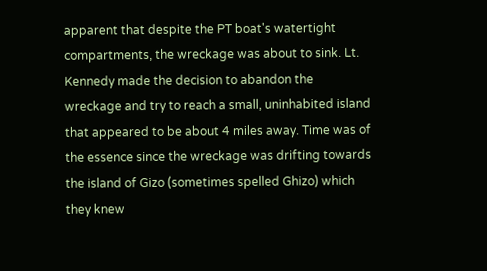apparent that despite the PT boat's watertight compartments, the wreckage was about to sink. Lt. Kennedy made the decision to abandon the wreckage and try to reach a small, uninhabited island that appeared to be about 4 miles away. Time was of the essence since the wreckage was drifting towards the island of Gizo (sometimes spelled Ghizo) which they knew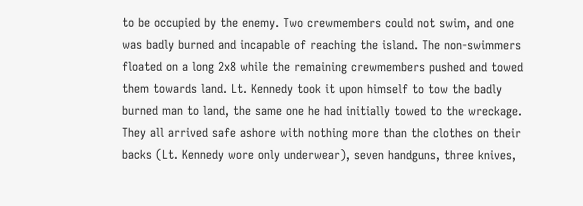to be occupied by the enemy. Two crewmembers could not swim, and one was badly burned and incapable of reaching the island. The non-swimmers floated on a long 2x8 while the remaining crewmembers pushed and towed them towards land. Lt. Kennedy took it upon himself to tow the badly burned man to land, the same one he had initially towed to the wreckage. They all arrived safe ashore with nothing more than the clothes on their backs (Lt. Kennedy wore only underwear), seven handguns, three knives,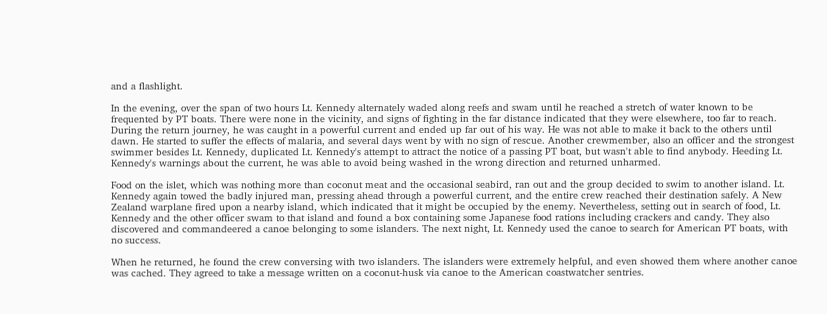and a flashlight.

In the evening, over the span of two hours Lt. Kennedy alternately waded along reefs and swam until he reached a stretch of water known to be frequented by PT boats. There were none in the vicinity, and signs of fighting in the far distance indicated that they were elsewhere, too far to reach. During the return journey, he was caught in a powerful current and ended up far out of his way. He was not able to make it back to the others until dawn. He started to suffer the effects of malaria, and several days went by with no sign of rescue. Another crewmember, also an officer and the strongest swimmer besides Lt. Kennedy, duplicated Lt. Kennedy's attempt to attract the notice of a passing PT boat, but wasn't able to find anybody. Heeding Lt. Kennedy's warnings about the current, he was able to avoid being washed in the wrong direction and returned unharmed.

Food on the islet, which was nothing more than coconut meat and the occasional seabird, ran out and the group decided to swim to another island. Lt. Kennedy again towed the badly injured man, pressing ahead through a powerful current, and the entire crew reached their destination safely. A New Zealand warplane fired upon a nearby island, which indicated that it might be occupied by the enemy. Nevertheless, setting out in search of food, Lt. Kennedy and the other officer swam to that island and found a box containing some Japanese food rations including crackers and candy. They also discovered and commandeered a canoe belonging to some islanders. The next night, Lt. Kennedy used the canoe to search for American PT boats, with no success.

When he returned, he found the crew conversing with two islanders. The islanders were extremely helpful, and even showed them where another canoe was cached. They agreed to take a message written on a coconut-husk via canoe to the American coastwatcher sentries.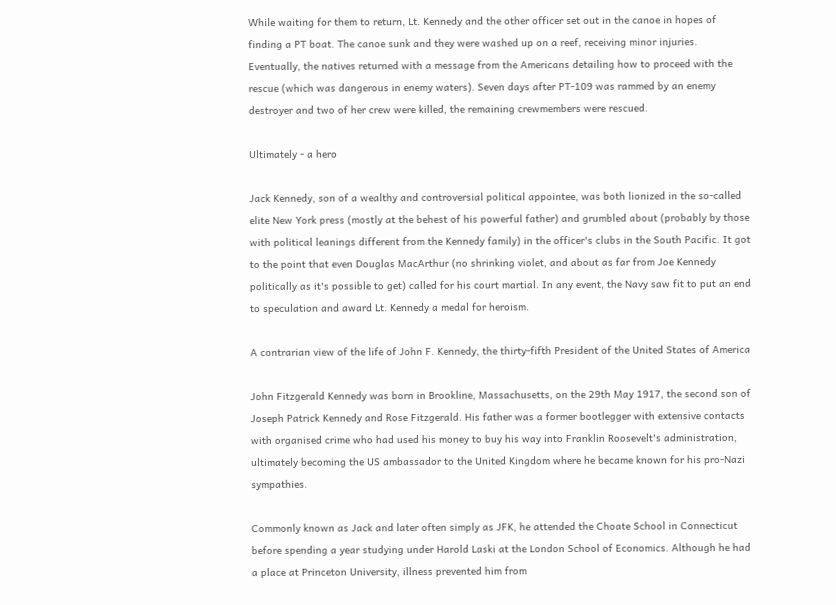While waiting for them to return, Lt. Kennedy and the other officer set out in the canoe in hopes of finding a PT boat. The canoe sunk and they were washed up on a reef, receiving minor injuries. Eventually, the natives returned with a message from the Americans detailing how to proceed with the rescue (which was dangerous in enemy waters). Seven days after PT-109 was rammed by an enemy destroyer and two of her crew were killed, the remaining crewmembers were rescued.

Ultimately - a hero

Jack Kennedy, son of a wealthy and controversial political appointee, was both lionized in the so-called elite New York press (mostly at the behest of his powerful father) and grumbled about (probably by those with political leanings different from the Kennedy family) in the officer's clubs in the South Pacific. It got to the point that even Douglas MacArthur (no shrinking violet, and about as far from Joe Kennedy politically as it's possible to get) called for his court martial. In any event, the Navy saw fit to put an end to speculation and award Lt. Kennedy a medal for heroism.

A contrarian view of the life of John F. Kennedy, the thirty-fifth President of the United States of America

John Fitzgerald Kennedy was born in Brookline, Massachusetts, on the 29th May 1917, the second son of Joseph Patrick Kennedy and Rose Fitzgerald. His father was a former bootlegger with extensive contacts with organised crime who had used his money to buy his way into Franklin Roosevelt's administration, ultimately becoming the US ambassador to the United Kingdom where he became known for his pro-Nazi sympathies.

Commonly known as Jack and later often simply as JFK, he attended the Choate School in Connecticut before spending a year studying under Harold Laski at the London School of Economics. Although he had a place at Princeton University, illness prevented him from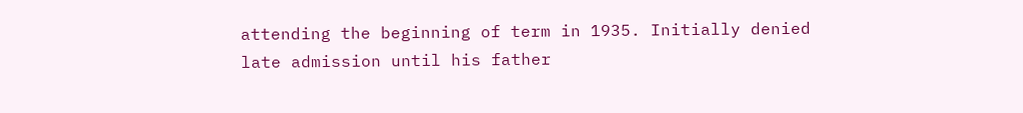attending the beginning of term in 1935. Initially denied late admission until his father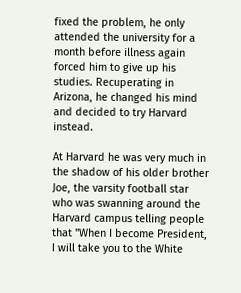fixed the problem, he only attended the university for a month before illness again forced him to give up his studies. Recuperating in Arizona, he changed his mind and decided to try Harvard instead.

At Harvard he was very much in the shadow of his older brother Joe, the varsity football star who was swanning around the Harvard campus telling people that "When I become President, I will take you to the White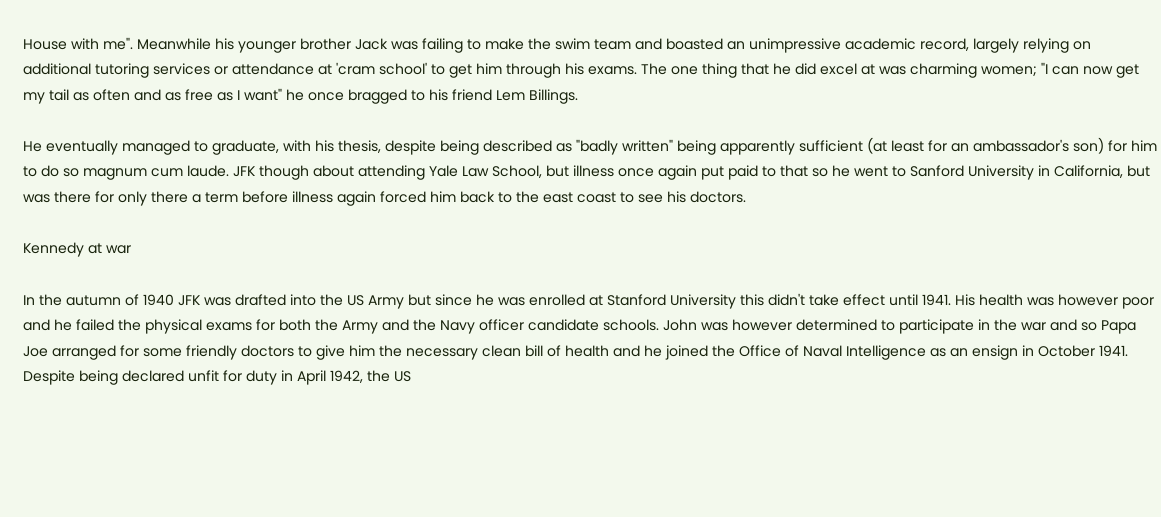House with me". Meanwhile his younger brother Jack was failing to make the swim team and boasted an unimpressive academic record, largely relying on additional tutoring services or attendance at 'cram school' to get him through his exams. The one thing that he did excel at was charming women; "I can now get my tail as often and as free as I want" he once bragged to his friend Lem Billings.

He eventually managed to graduate, with his thesis, despite being described as "badly written" being apparently sufficient (at least for an ambassador's son) for him to do so magnum cum laude. JFK though about attending Yale Law School, but illness once again put paid to that so he went to Sanford University in California, but was there for only there a term before illness again forced him back to the east coast to see his doctors.

Kennedy at war

In the autumn of 1940 JFK was drafted into the US Army but since he was enrolled at Stanford University this didn't take effect until 1941. His health was however poor and he failed the physical exams for both the Army and the Navy officer candidate schools. John was however determined to participate in the war and so Papa Joe arranged for some friendly doctors to give him the necessary clean bill of health and he joined the Office of Naval Intelligence as an ensign in October 1941. Despite being declared unfit for duty in April 1942, the US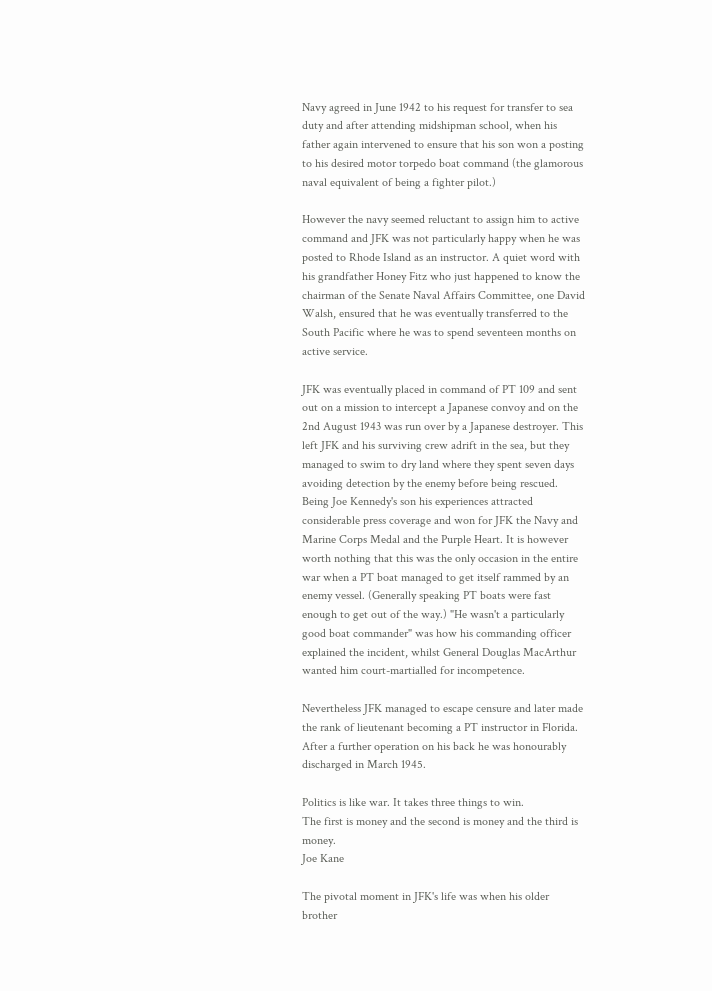Navy agreed in June 1942 to his request for transfer to sea duty and after attending midshipman school, when his father again intervened to ensure that his son won a posting to his desired motor torpedo boat command (the glamorous naval equivalent of being a fighter pilot.)

However the navy seemed reluctant to assign him to active command and JFK was not particularly happy when he was posted to Rhode Island as an instructor. A quiet word with his grandfather Honey Fitz who just happened to know the chairman of the Senate Naval Affairs Committee, one David Walsh, ensured that he was eventually transferred to the South Pacific where he was to spend seventeen months on active service.

JFK was eventually placed in command of PT 109 and sent out on a mission to intercept a Japanese convoy and on the 2nd August 1943 was run over by a Japanese destroyer. This left JFK and his surviving crew adrift in the sea, but they managed to swim to dry land where they spent seven days avoiding detection by the enemy before being rescued. Being Joe Kennedy's son his experiences attracted considerable press coverage and won for JFK the Navy and Marine Corps Medal and the Purple Heart. It is however worth nothing that this was the only occasion in the entire war when a PT boat managed to get itself rammed by an enemy vessel. (Generally speaking PT boats were fast enough to get out of the way.) "He wasn't a particularly good boat commander" was how his commanding officer explained the incident, whilst General Douglas MacArthur wanted him court-martialled for incompetence.

Nevertheless JFK managed to escape censure and later made the rank of lieutenant becoming a PT instructor in Florida. After a further operation on his back he was honourably discharged in March 1945.

Politics is like war. It takes three things to win.
The first is money and the second is money and the third is money.
Joe Kane

The pivotal moment in JFK's life was when his older brother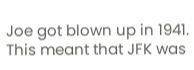Joe got blown up in 1941. This meant that JFK was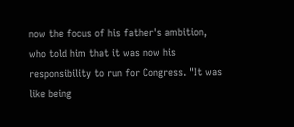now the focus of his father's ambition, who told him that it was now his responsibility to run for Congress. "It was like being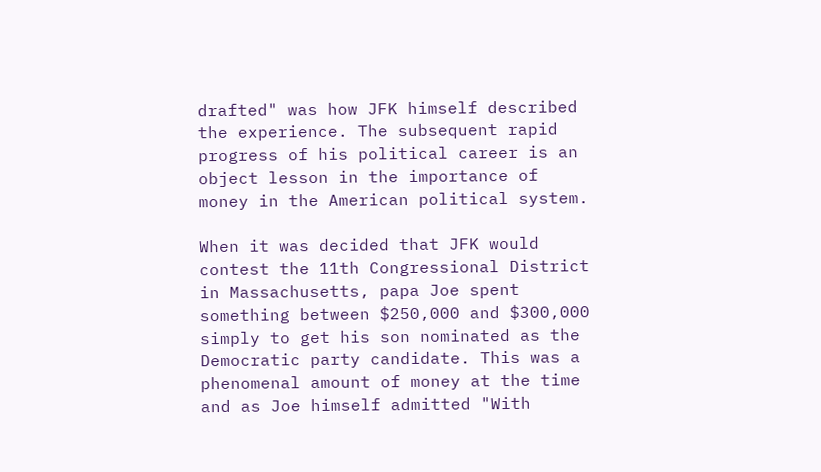drafted" was how JFK himself described the experience. The subsequent rapid progress of his political career is an object lesson in the importance of money in the American political system.

When it was decided that JFK would contest the 11th Congressional District in Massachusetts, papa Joe spent something between $250,000 and $300,000 simply to get his son nominated as the Democratic party candidate. This was a phenomenal amount of money at the time and as Joe himself admitted "With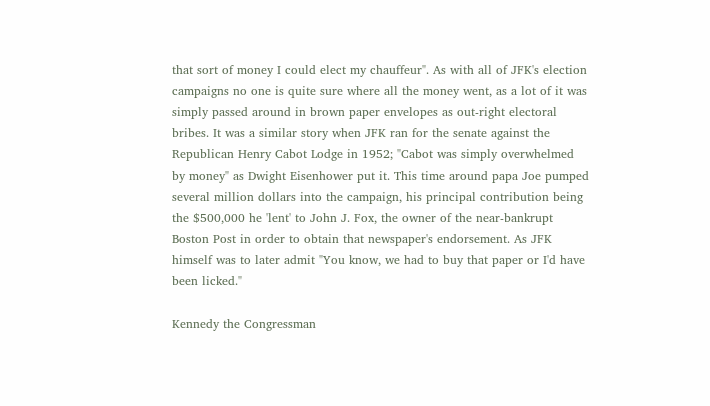that sort of money I could elect my chauffeur". As with all of JFK's election campaigns no one is quite sure where all the money went, as a lot of it was simply passed around in brown paper envelopes as out-right electoral bribes. It was a similar story when JFK ran for the senate against the Republican Henry Cabot Lodge in 1952; "Cabot was simply overwhelmed by money" as Dwight Eisenhower put it. This time around papa Joe pumped several million dollars into the campaign, his principal contribution being the $500,000 he 'lent' to John J. Fox, the owner of the near-bankrupt Boston Post in order to obtain that newspaper's endorsement. As JFK himself was to later admit "You know, we had to buy that paper or I'd have been licked."

Kennedy the Congressman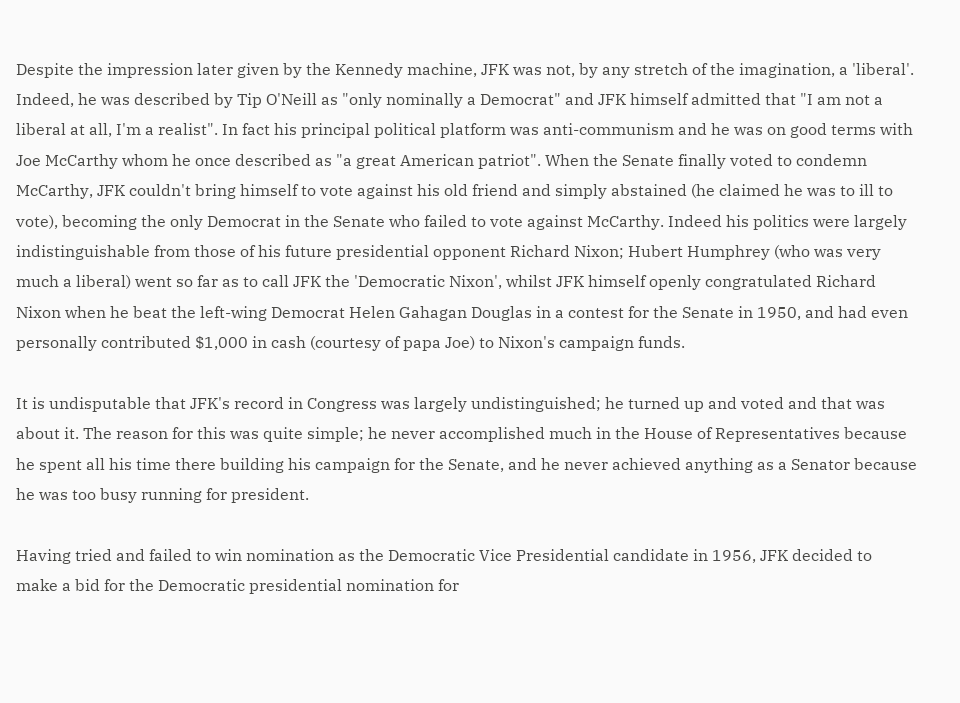Despite the impression later given by the Kennedy machine, JFK was not, by any stretch of the imagination, a 'liberal'. Indeed, he was described by Tip O'Neill as "only nominally a Democrat" and JFK himself admitted that "I am not a liberal at all, I'm a realist". In fact his principal political platform was anti-communism and he was on good terms with Joe McCarthy whom he once described as "a great American patriot". When the Senate finally voted to condemn McCarthy, JFK couldn't bring himself to vote against his old friend and simply abstained (he claimed he was to ill to vote), becoming the only Democrat in the Senate who failed to vote against McCarthy. Indeed his politics were largely indistinguishable from those of his future presidential opponent Richard Nixon; Hubert Humphrey (who was very much a liberal) went so far as to call JFK the 'Democratic Nixon', whilst JFK himself openly congratulated Richard Nixon when he beat the left-wing Democrat Helen Gahagan Douglas in a contest for the Senate in 1950, and had even personally contributed $1,000 in cash (courtesy of papa Joe) to Nixon's campaign funds.

It is undisputable that JFK's record in Congress was largely undistinguished; he turned up and voted and that was about it. The reason for this was quite simple; he never accomplished much in the House of Representatives because he spent all his time there building his campaign for the Senate, and he never achieved anything as a Senator because he was too busy running for president.

Having tried and failed to win nomination as the Democratic Vice Presidential candidate in 1956, JFK decided to make a bid for the Democratic presidential nomination for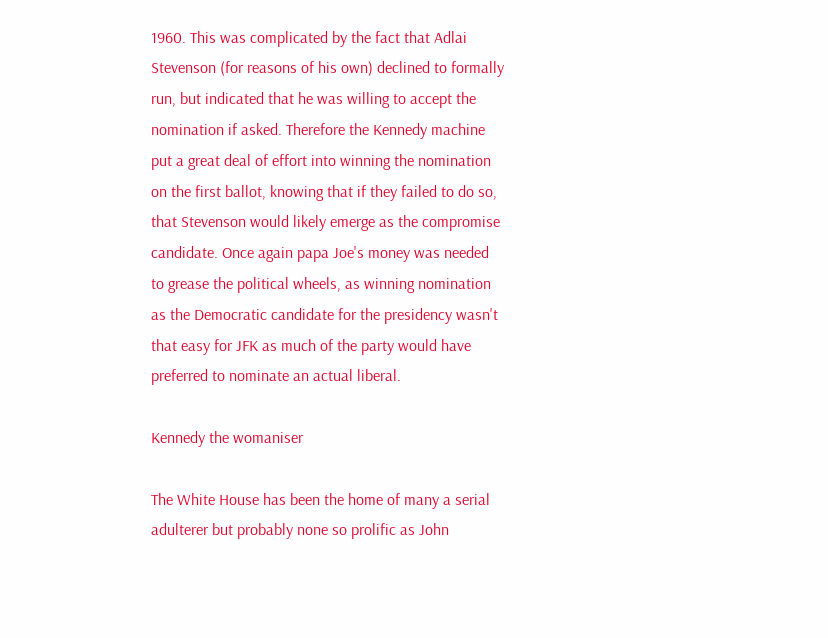1960. This was complicated by the fact that Adlai Stevenson (for reasons of his own) declined to formally run, but indicated that he was willing to accept the nomination if asked. Therefore the Kennedy machine put a great deal of effort into winning the nomination on the first ballot, knowing that if they failed to do so, that Stevenson would likely emerge as the compromise candidate. Once again papa Joe's money was needed to grease the political wheels, as winning nomination as the Democratic candidate for the presidency wasn't that easy for JFK as much of the party would have preferred to nominate an actual liberal.

Kennedy the womaniser

The White House has been the home of many a serial adulterer but probably none so prolific as John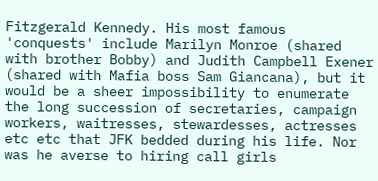Fitzgerald Kennedy. His most famous 'conquests' include Marilyn Monroe (shared with brother Bobby) and Judith Campbell Exener (shared with Mafia boss Sam Giancana), but it would be a sheer impossibility to enumerate the long succession of secretaries, campaign workers, waitresses, stewardesses, actresses etc etc that JFK bedded during his life. Nor was he averse to hiring call girls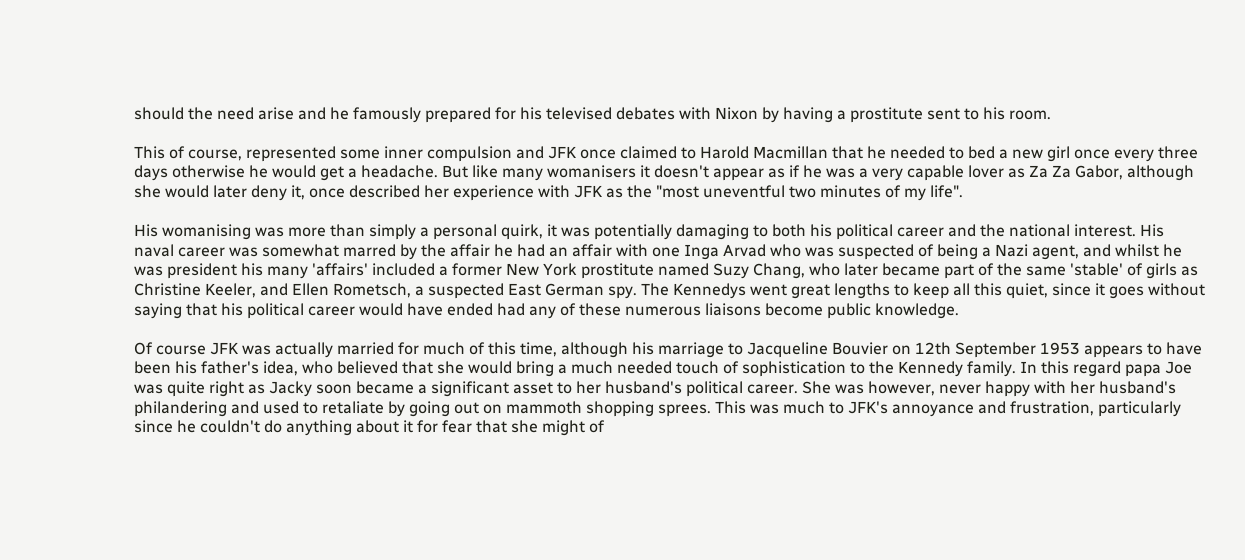should the need arise and he famously prepared for his televised debates with Nixon by having a prostitute sent to his room.

This of course, represented some inner compulsion and JFK once claimed to Harold Macmillan that he needed to bed a new girl once every three days otherwise he would get a headache. But like many womanisers it doesn't appear as if he was a very capable lover as Za Za Gabor, although she would later deny it, once described her experience with JFK as the "most uneventful two minutes of my life".

His womanising was more than simply a personal quirk, it was potentially damaging to both his political career and the national interest. His naval career was somewhat marred by the affair he had an affair with one Inga Arvad who was suspected of being a Nazi agent, and whilst he was president his many 'affairs' included a former New York prostitute named Suzy Chang, who later became part of the same 'stable' of girls as Christine Keeler, and Ellen Rometsch, a suspected East German spy. The Kennedys went great lengths to keep all this quiet, since it goes without saying that his political career would have ended had any of these numerous liaisons become public knowledge.

Of course JFK was actually married for much of this time, although his marriage to Jacqueline Bouvier on 12th September 1953 appears to have been his father's idea, who believed that she would bring a much needed touch of sophistication to the Kennedy family. In this regard papa Joe was quite right as Jacky soon became a significant asset to her husband's political career. She was however, never happy with her husband's philandering and used to retaliate by going out on mammoth shopping sprees. This was much to JFK's annoyance and frustration, particularly since he couldn't do anything about it for fear that she might of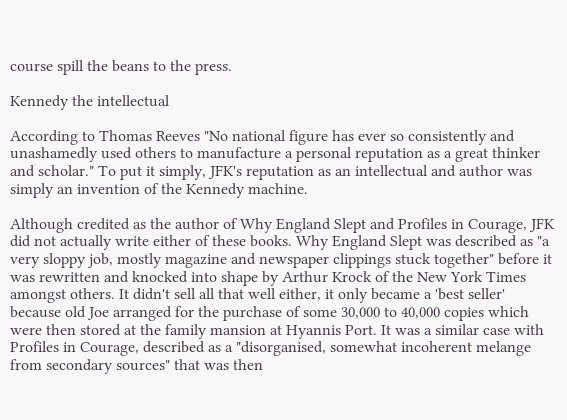course spill the beans to the press.

Kennedy the intellectual

According to Thomas Reeves "No national figure has ever so consistently and unashamedly used others to manufacture a personal reputation as a great thinker and scholar." To put it simply, JFK's reputation as an intellectual and author was simply an invention of the Kennedy machine.

Although credited as the author of Why England Slept and Profiles in Courage, JFK did not actually write either of these books. Why England Slept was described as "a very sloppy job, mostly magazine and newspaper clippings stuck together" before it was rewritten and knocked into shape by Arthur Krock of the New York Times amongst others. It didn't sell all that well either, it only became a 'best seller' because old Joe arranged for the purchase of some 30,000 to 40,000 copies which were then stored at the family mansion at Hyannis Port. It was a similar case with Profiles in Courage, described as a "disorganised, somewhat incoherent melange from secondary sources" that was then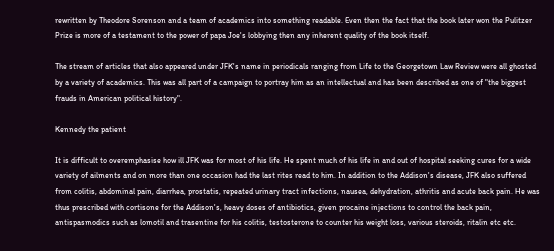rewritten by Theodore Sorenson and a team of academics into something readable. Even then the fact that the book later won the Pulitzer Prize is more of a testament to the power of papa Joe's lobbying then any inherent quality of the book itself.

The stream of articles that also appeared under JFK's name in periodicals ranging from Life to the Georgetown Law Review were all ghosted by a variety of academics. This was all part of a campaign to portray him as an intellectual and has been described as one of "the biggest frauds in American political history".

Kennedy the patient

It is difficult to overemphasise how ill JFK was for most of his life. He spent much of his life in and out of hospital seeking cures for a wide variety of ailments and on more than one occasion had the last rites read to him. In addition to the Addison's disease, JFK also suffered from colitis, abdominal pain, diarrhea, prostatis, repeated urinary tract infections, nausea, dehydration, athritis and acute back pain. He was thus prescribed with cortisone for the Addison's, heavy doses of antibiotics, given procaine injections to control the back pain, antispasmodics such as lomotil and trasentine for his colitis, testosterone to counter his weight loss, various steroids, ritalin etc etc.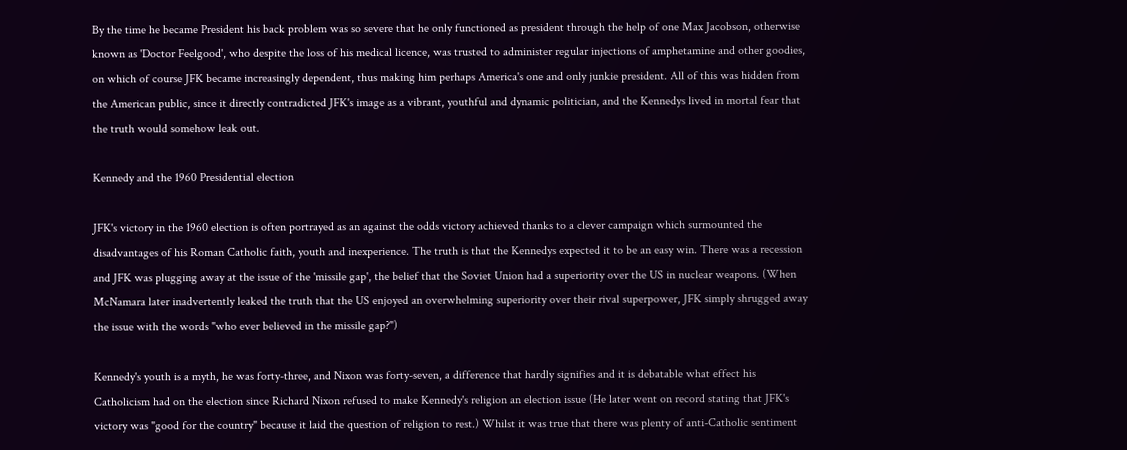By the time he became President his back problem was so severe that he only functioned as president through the help of one Max Jacobson, otherwise known as 'Doctor Feelgood', who despite the loss of his medical licence, was trusted to administer regular injections of amphetamine and other goodies, on which of course JFK became increasingly dependent, thus making him perhaps America's one and only junkie president. All of this was hidden from the American public, since it directly contradicted JFK's image as a vibrant, youthful and dynamic politician, and the Kennedys lived in mortal fear that the truth would somehow leak out.

Kennedy and the 1960 Presidential election

JFK's victory in the 1960 election is often portrayed as an against the odds victory achieved thanks to a clever campaign which surmounted the disadvantages of his Roman Catholic faith, youth and inexperience. The truth is that the Kennedys expected it to be an easy win. There was a recession and JFK was plugging away at the issue of the 'missile gap', the belief that the Soviet Union had a superiority over the US in nuclear weapons. (When McNamara later inadvertently leaked the truth that the US enjoyed an overwhelming superiority over their rival superpower, JFK simply shrugged away the issue with the words "who ever believed in the missile gap?")

Kennedy's youth is a myth, he was forty-three, and Nixon was forty-seven, a difference that hardly signifies and it is debatable what effect his Catholicism had on the election since Richard Nixon refused to make Kennedy's religion an election issue (He later went on record stating that JFK's victory was "good for the country" because it laid the question of religion to rest.) Whilst it was true that there was plenty of anti-Catholic sentiment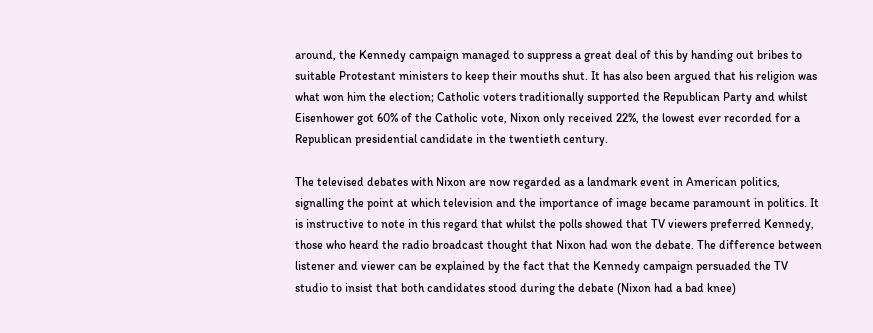around, the Kennedy campaign managed to suppress a great deal of this by handing out bribes to suitable Protestant ministers to keep their mouths shut. It has also been argued that his religion was what won him the election; Catholic voters traditionally supported the Republican Party and whilst Eisenhower got 60% of the Catholic vote, Nixon only received 22%, the lowest ever recorded for a Republican presidential candidate in the twentieth century.

The televised debates with Nixon are now regarded as a landmark event in American politics, signalling the point at which television and the importance of image became paramount in politics. It is instructive to note in this regard that whilst the polls showed that TV viewers preferred Kennedy, those who heard the radio broadcast thought that Nixon had won the debate. The difference between listener and viewer can be explained by the fact that the Kennedy campaign persuaded the TV studio to insist that both candidates stood during the debate (Nixon had a bad knee)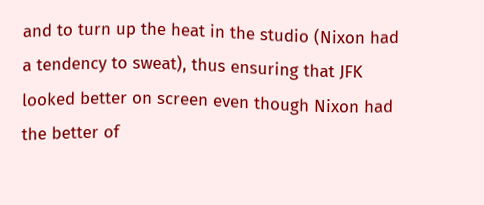and to turn up the heat in the studio (Nixon had a tendency to sweat), thus ensuring that JFK looked better on screen even though Nixon had the better of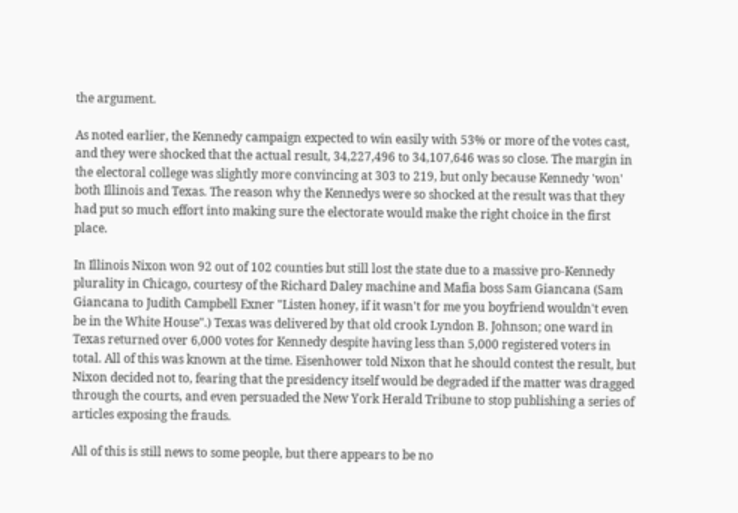the argument.

As noted earlier, the Kennedy campaign expected to win easily with 53% or more of the votes cast, and they were shocked that the actual result, 34,227,496 to 34,107,646 was so close. The margin in the electoral college was slightly more convincing at 303 to 219, but only because Kennedy 'won' both Illinois and Texas. The reason why the Kennedys were so shocked at the result was that they had put so much effort into making sure the electorate would make the right choice in the first place.

In Illinois Nixon won 92 out of 102 counties but still lost the state due to a massive pro-Kennedy plurality in Chicago, courtesy of the Richard Daley machine and Mafia boss Sam Giancana (Sam Giancana to Judith Campbell Exner "Listen honey, if it wasn't for me you boyfriend wouldn't even be in the White House".) Texas was delivered by that old crook Lyndon B. Johnson; one ward in Texas returned over 6,000 votes for Kennedy despite having less than 5,000 registered voters in total. All of this was known at the time. Eisenhower told Nixon that he should contest the result, but Nixon decided not to, fearing that the presidency itself would be degraded if the matter was dragged through the courts, and even persuaded the New York Herald Tribune to stop publishing a series of articles exposing the frauds.

All of this is still news to some people, but there appears to be no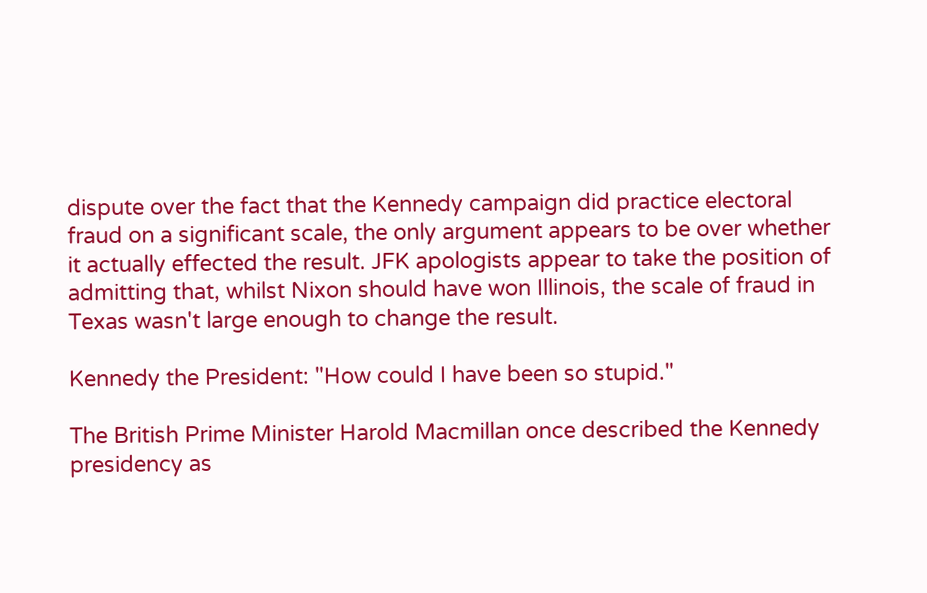dispute over the fact that the Kennedy campaign did practice electoral fraud on a significant scale, the only argument appears to be over whether it actually effected the result. JFK apologists appear to take the position of admitting that, whilst Nixon should have won Illinois, the scale of fraud in Texas wasn't large enough to change the result.

Kennedy the President: "How could I have been so stupid."

The British Prime Minister Harold Macmillan once described the Kennedy presidency as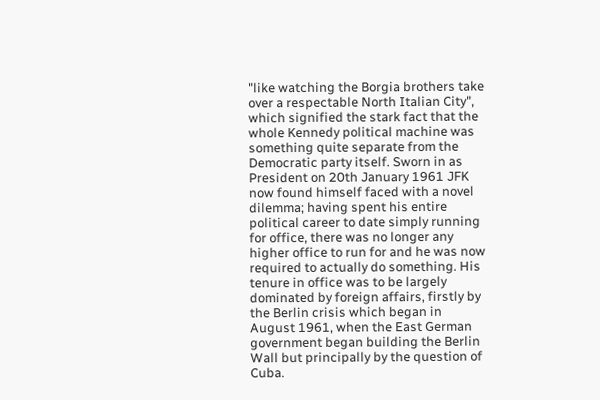"like watching the Borgia brothers take over a respectable North Italian City", which signified the stark fact that the whole Kennedy political machine was something quite separate from the Democratic party itself. Sworn in as President on 20th January 1961 JFK now found himself faced with a novel dilemma; having spent his entire political career to date simply running for office, there was no longer any higher office to run for and he was now required to actually do something. His tenure in office was to be largely dominated by foreign affairs, firstly by the Berlin crisis which began in August 1961, when the East German government began building the Berlin Wall but principally by the question of Cuba.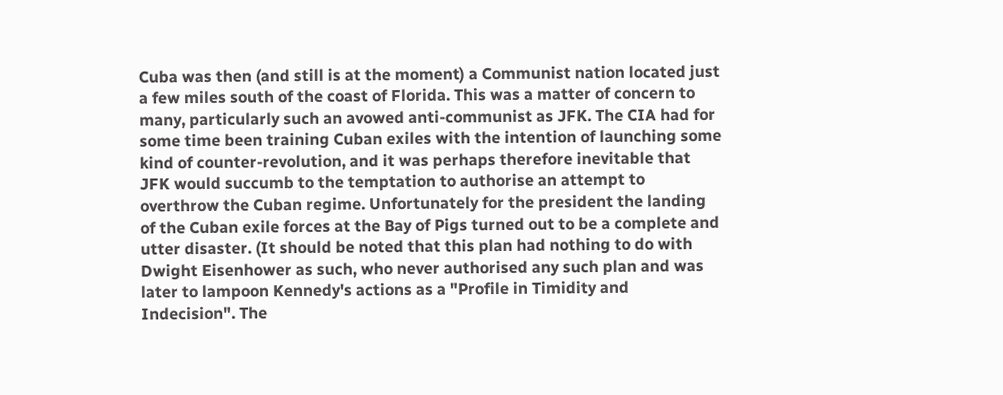Cuba was then (and still is at the moment) a Communist nation located just a few miles south of the coast of Florida. This was a matter of concern to many, particularly such an avowed anti-communist as JFK. The CIA had for some time been training Cuban exiles with the intention of launching some kind of counter-revolution, and it was perhaps therefore inevitable that JFK would succumb to the temptation to authorise an attempt to overthrow the Cuban regime. Unfortunately for the president the landing of the Cuban exile forces at the Bay of Pigs turned out to be a complete and utter disaster. (It should be noted that this plan had nothing to do with Dwight Eisenhower as such, who never authorised any such plan and was later to lampoon Kennedy's actions as a "Profile in Timidity and Indecision". The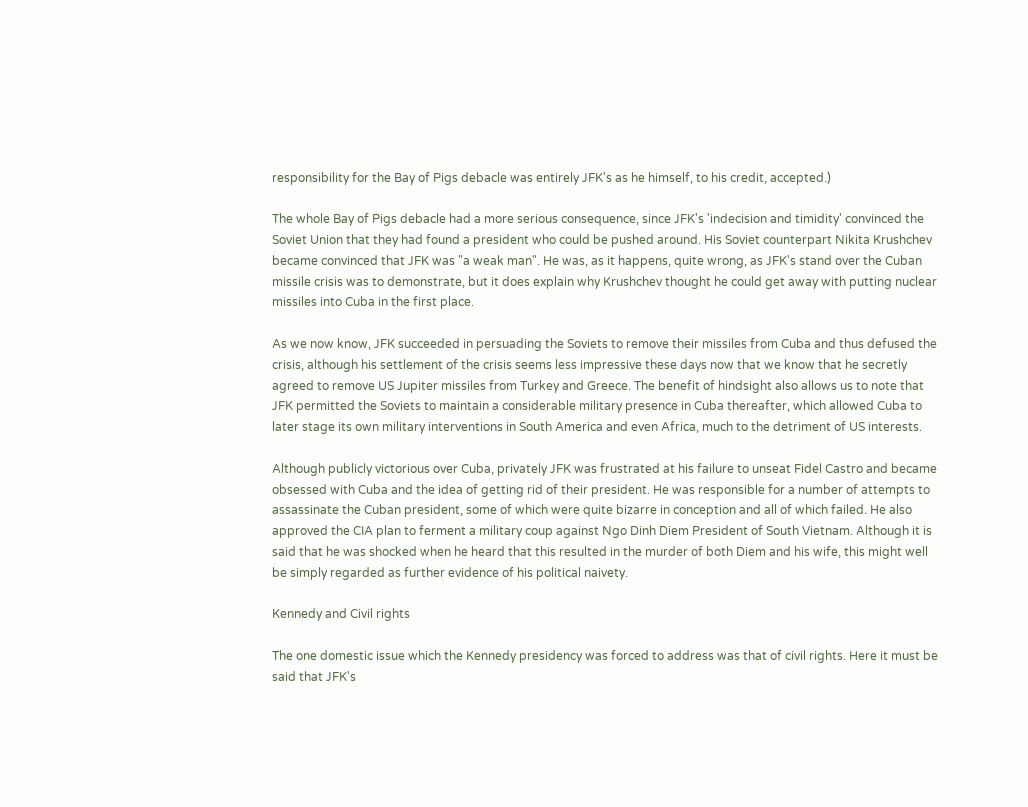responsibility for the Bay of Pigs debacle was entirely JFK's as he himself, to his credit, accepted.)

The whole Bay of Pigs debacle had a more serious consequence, since JFK's 'indecision and timidity' convinced the Soviet Union that they had found a president who could be pushed around. His Soviet counterpart Nikita Krushchev became convinced that JFK was "a weak man". He was, as it happens, quite wrong, as JFK's stand over the Cuban missile crisis was to demonstrate, but it does explain why Krushchev thought he could get away with putting nuclear missiles into Cuba in the first place.

As we now know, JFK succeeded in persuading the Soviets to remove their missiles from Cuba and thus defused the crisis, although his settlement of the crisis seems less impressive these days now that we know that he secretly agreed to remove US Jupiter missiles from Turkey and Greece. The benefit of hindsight also allows us to note that JFK permitted the Soviets to maintain a considerable military presence in Cuba thereafter, which allowed Cuba to later stage its own military interventions in South America and even Africa, much to the detriment of US interests.

Although publicly victorious over Cuba, privately JFK was frustrated at his failure to unseat Fidel Castro and became obsessed with Cuba and the idea of getting rid of their president. He was responsible for a number of attempts to assassinate the Cuban president, some of which were quite bizarre in conception and all of which failed. He also approved the CIA plan to ferment a military coup against Ngo Dinh Diem President of South Vietnam. Although it is said that he was shocked when he heard that this resulted in the murder of both Diem and his wife, this might well be simply regarded as further evidence of his political naivety.

Kennedy and Civil rights

The one domestic issue which the Kennedy presidency was forced to address was that of civil rights. Here it must be said that JFK's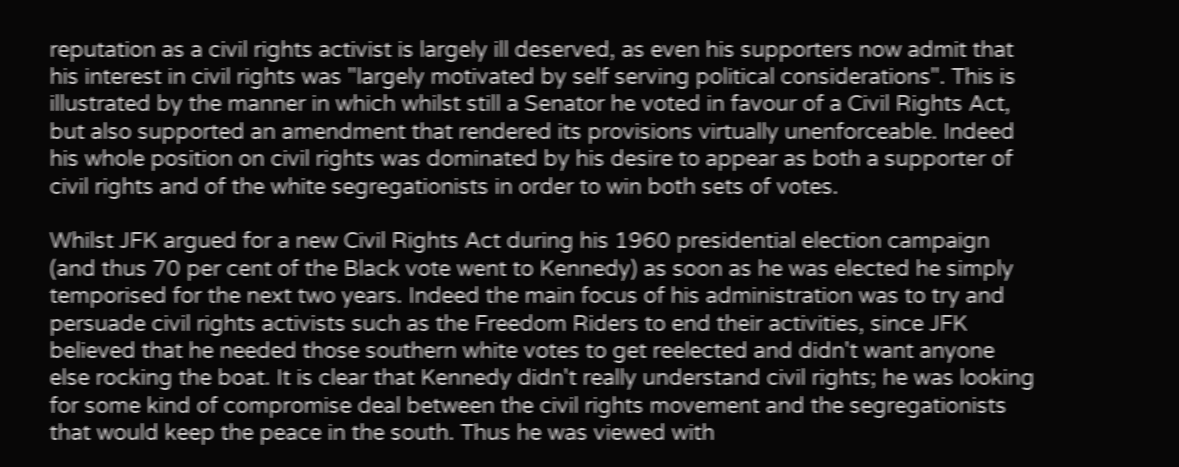reputation as a civil rights activist is largely ill deserved, as even his supporters now admit that his interest in civil rights was "largely motivated by self serving political considerations". This is illustrated by the manner in which whilst still a Senator he voted in favour of a Civil Rights Act, but also supported an amendment that rendered its provisions virtually unenforceable. Indeed his whole position on civil rights was dominated by his desire to appear as both a supporter of civil rights and of the white segregationists in order to win both sets of votes.

Whilst JFK argued for a new Civil Rights Act during his 1960 presidential election campaign (and thus 70 per cent of the Black vote went to Kennedy) as soon as he was elected he simply temporised for the next two years. Indeed the main focus of his administration was to try and persuade civil rights activists such as the Freedom Riders to end their activities, since JFK believed that he needed those southern white votes to get reelected and didn't want anyone else rocking the boat. It is clear that Kennedy didn't really understand civil rights; he was looking for some kind of compromise deal between the civil rights movement and the segregationists that would keep the peace in the south. Thus he was viewed with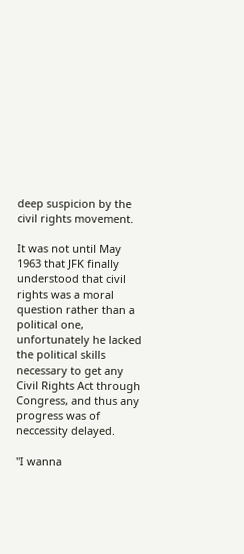deep suspicion by the civil rights movement.

It was not until May 1963 that JFK finally understood that civil rights was a moral question rather than a political one, unfortunately he lacked the political skills necessary to get any Civil Rights Act through Congress, and thus any progress was of neccessity delayed.

"I wanna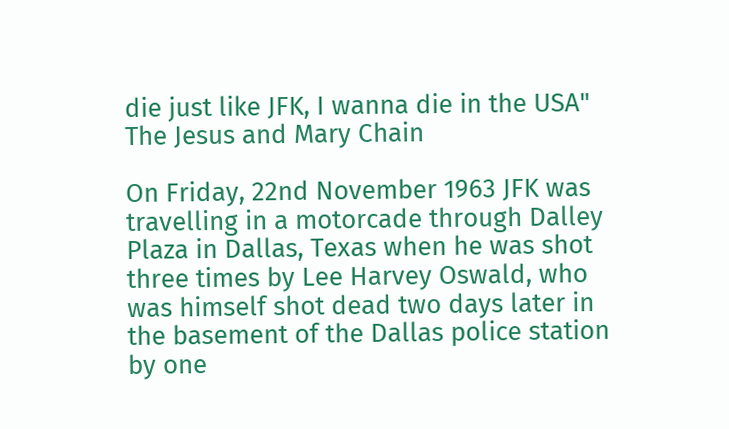die just like JFK, I wanna die in the USA"
The Jesus and Mary Chain

On Friday, 22nd November 1963 JFK was travelling in a motorcade through Dalley Plaza in Dallas, Texas when he was shot three times by Lee Harvey Oswald, who was himself shot dead two days later in the basement of the Dallas police station by one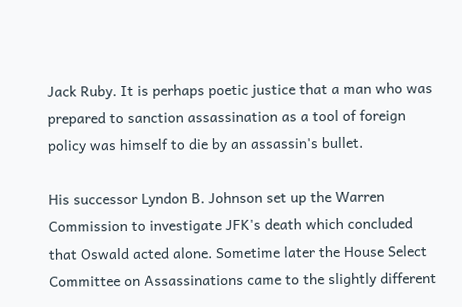Jack Ruby. It is perhaps poetic justice that a man who was prepared to sanction assassination as a tool of foreign policy was himself to die by an assassin's bullet.

His successor Lyndon B. Johnson set up the Warren Commission to investigate JFK's death which concluded that Oswald acted alone. Sometime later the House Select Committee on Assassinations came to the slightly different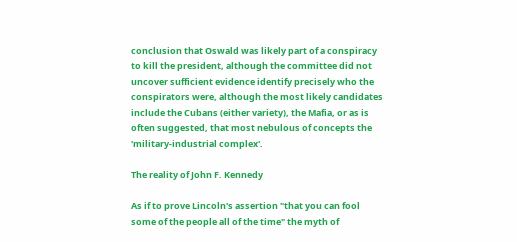conclusion that Oswald was likely part of a conspiracy to kill the president, although the committee did not uncover sufficient evidence identify precisely who the conspirators were, although the most likely candidates include the Cubans (either variety), the Mafia, or as is often suggested, that most nebulous of concepts the 'military-industrial complex'.

The reality of John F. Kennedy

As if to prove Lincoln's assertion "that you can fool some of the people all of the time" the myth of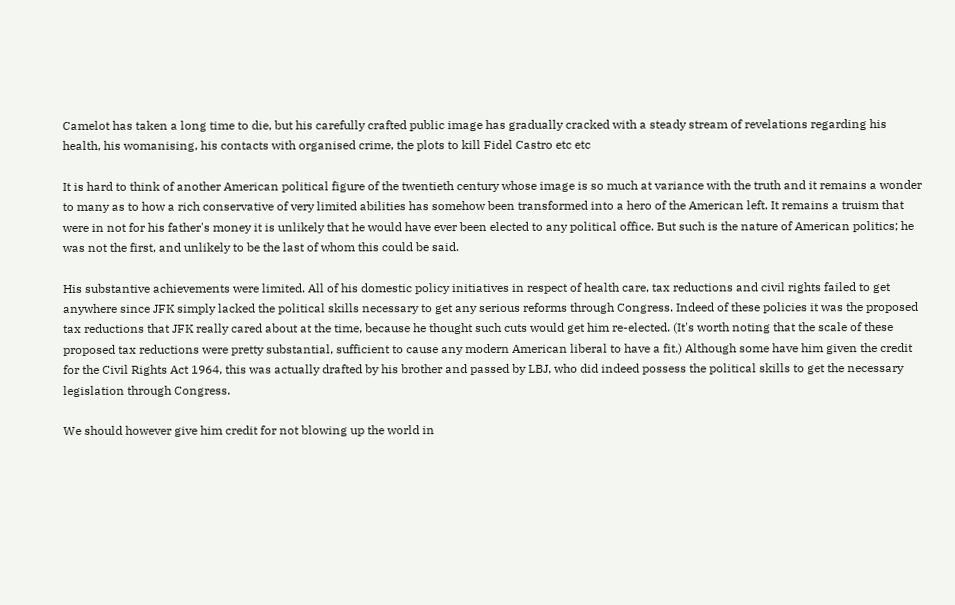Camelot has taken a long time to die, but his carefully crafted public image has gradually cracked with a steady stream of revelations regarding his health, his womanising, his contacts with organised crime, the plots to kill Fidel Castro etc etc

It is hard to think of another American political figure of the twentieth century whose image is so much at variance with the truth and it remains a wonder to many as to how a rich conservative of very limited abilities has somehow been transformed into a hero of the American left. It remains a truism that were in not for his father's money it is unlikely that he would have ever been elected to any political office. But such is the nature of American politics; he was not the first, and unlikely to be the last of whom this could be said.

His substantive achievements were limited. All of his domestic policy initiatives in respect of health care, tax reductions and civil rights failed to get anywhere since JFK simply lacked the political skills necessary to get any serious reforms through Congress. Indeed of these policies it was the proposed tax reductions that JFK really cared about at the time, because he thought such cuts would get him re-elected. (It's worth noting that the scale of these proposed tax reductions were pretty substantial, sufficient to cause any modern American liberal to have a fit.) Although some have him given the credit for the Civil Rights Act 1964, this was actually drafted by his brother and passed by LBJ, who did indeed possess the political skills to get the necessary legislation through Congress.

We should however give him credit for not blowing up the world in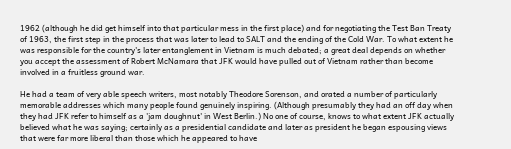1962 (although he did get himself into that particular mess in the first place) and for negotiating the Test Ban Treaty of 1963, the first step in the process that was later to lead to SALT and the ending of the Cold War. To what extent he was responsible for the country's later entanglement in Vietnam is much debated; a great deal depends on whether you accept the assessment of Robert McNamara that JFK would have pulled out of Vietnam rather than become involved in a fruitless ground war.

He had a team of very able speech writers, most notably Theodore Sorenson, and orated a number of particularly memorable addresses which many people found genuinely inspiring. (Although presumably they had an off day when they had JFK refer to himself as a 'jam doughnut' in West Berlin.) No one of course, knows to what extent JFK actually believed what he was saying; certainly as a presidential candidate and later as president he began espousing views that were far more liberal than those which he appeared to have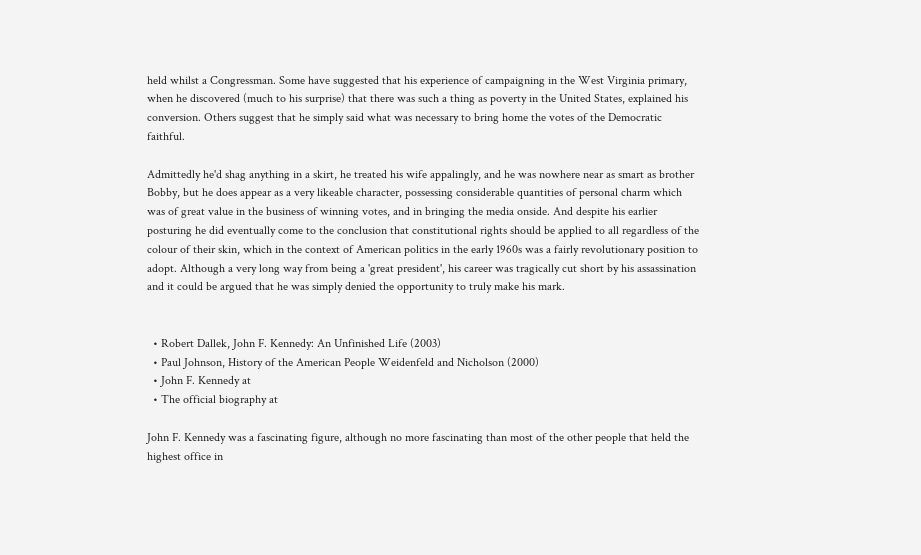held whilst a Congressman. Some have suggested that his experience of campaigning in the West Virginia primary, when he discovered (much to his surprise) that there was such a thing as poverty in the United States, explained his conversion. Others suggest that he simply said what was necessary to bring home the votes of the Democratic faithful.

Admittedly he'd shag anything in a skirt, he treated his wife appalingly, and he was nowhere near as smart as brother Bobby, but he does appear as a very likeable character, possessing considerable quantities of personal charm which was of great value in the business of winning votes, and in bringing the media onside. And despite his earlier posturing he did eventually come to the conclusion that constitutional rights should be applied to all regardless of the colour of their skin, which in the context of American politics in the early 1960s was a fairly revolutionary position to adopt. Although a very long way from being a 'great president', his career was tragically cut short by his assassination and it could be argued that he was simply denied the opportunity to truly make his mark.


  • Robert Dallek, John F. Kennedy: An Unfinished Life (2003)
  • Paul Johnson, History of the American People Weidenfeld and Nicholson (2000)
  • John F. Kennedy at
  • The official biography at

John F. Kennedy was a fascinating figure, although no more fascinating than most of the other people that held the highest office in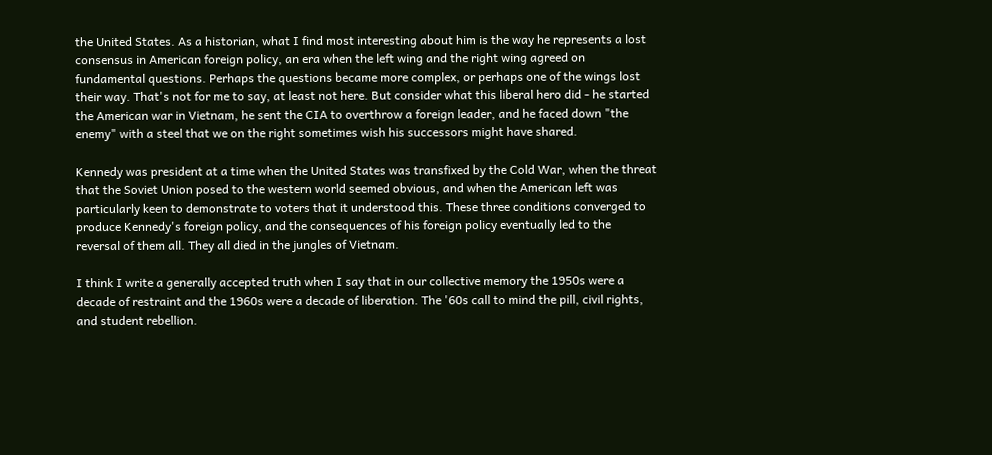the United States. As a historian, what I find most interesting about him is the way he represents a lost consensus in American foreign policy, an era when the left wing and the right wing agreed on fundamental questions. Perhaps the questions became more complex, or perhaps one of the wings lost their way. That's not for me to say, at least not here. But consider what this liberal hero did - he started the American war in Vietnam, he sent the CIA to overthrow a foreign leader, and he faced down "the enemy" with a steel that we on the right sometimes wish his successors might have shared.

Kennedy was president at a time when the United States was transfixed by the Cold War, when the threat that the Soviet Union posed to the western world seemed obvious, and when the American left was particularly keen to demonstrate to voters that it understood this. These three conditions converged to produce Kennedy's foreign policy, and the consequences of his foreign policy eventually led to the reversal of them all. They all died in the jungles of Vietnam.

I think I write a generally accepted truth when I say that in our collective memory the 1950s were a decade of restraint and the 1960s were a decade of liberation. The '60s call to mind the pill, civil rights, and student rebellion.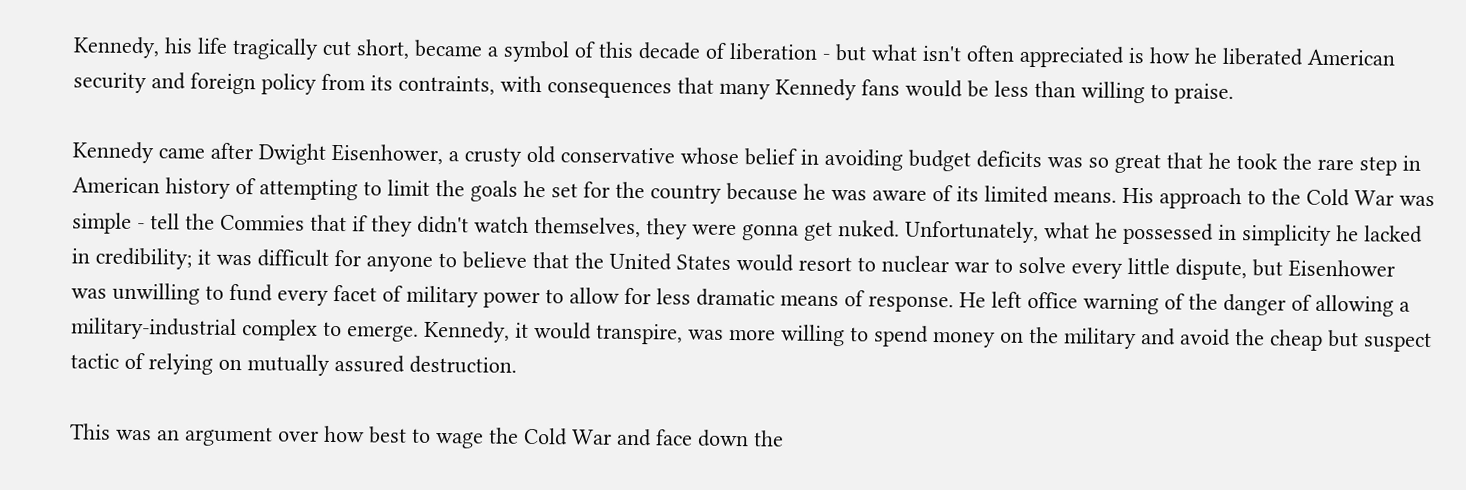Kennedy, his life tragically cut short, became a symbol of this decade of liberation - but what isn't often appreciated is how he liberated American security and foreign policy from its contraints, with consequences that many Kennedy fans would be less than willing to praise.

Kennedy came after Dwight Eisenhower, a crusty old conservative whose belief in avoiding budget deficits was so great that he took the rare step in American history of attempting to limit the goals he set for the country because he was aware of its limited means. His approach to the Cold War was simple - tell the Commies that if they didn't watch themselves, they were gonna get nuked. Unfortunately, what he possessed in simplicity he lacked in credibility; it was difficult for anyone to believe that the United States would resort to nuclear war to solve every little dispute, but Eisenhower was unwilling to fund every facet of military power to allow for less dramatic means of response. He left office warning of the danger of allowing a military-industrial complex to emerge. Kennedy, it would transpire, was more willing to spend money on the military and avoid the cheap but suspect tactic of relying on mutually assured destruction.

This was an argument over how best to wage the Cold War and face down the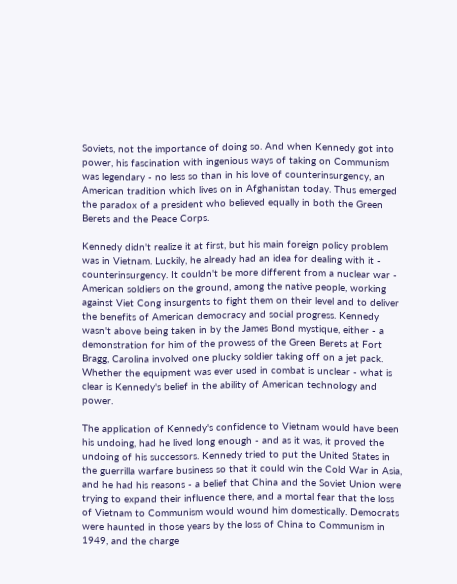Soviets, not the importance of doing so. And when Kennedy got into power, his fascination with ingenious ways of taking on Communism was legendary - no less so than in his love of counterinsurgency, an American tradition which lives on in Afghanistan today. Thus emerged the paradox of a president who believed equally in both the Green Berets and the Peace Corps.

Kennedy didn't realize it at first, but his main foreign policy problem was in Vietnam. Luckily, he already had an idea for dealing with it - counterinsurgency. It couldn't be more different from a nuclear war - American soldiers on the ground, among the native people, working against Viet Cong insurgents to fight them on their level and to deliver the benefits of American democracy and social progress. Kennedy wasn't above being taken in by the James Bond mystique, either - a demonstration for him of the prowess of the Green Berets at Fort Bragg, Carolina involved one plucky soldier taking off on a jet pack. Whether the equipment was ever used in combat is unclear - what is clear is Kennedy's belief in the ability of American technology and power.

The application of Kennedy's confidence to Vietnam would have been his undoing, had he lived long enough - and as it was, it proved the undoing of his successors. Kennedy tried to put the United States in the guerrilla warfare business so that it could win the Cold War in Asia, and he had his reasons - a belief that China and the Soviet Union were trying to expand their influence there, and a mortal fear that the loss of Vietnam to Communism would wound him domestically. Democrats were haunted in those years by the loss of China to Communism in 1949, and the charge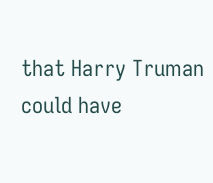that Harry Truman could have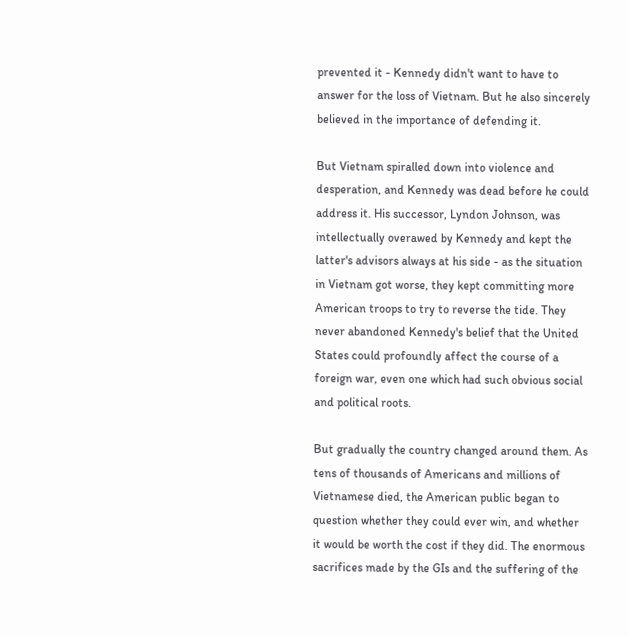prevented it - Kennedy didn't want to have to answer for the loss of Vietnam. But he also sincerely believed in the importance of defending it.

But Vietnam spiralled down into violence and desperation, and Kennedy was dead before he could address it. His successor, Lyndon Johnson, was intellectually overawed by Kennedy and kept the latter's advisors always at his side - as the situation in Vietnam got worse, they kept committing more American troops to try to reverse the tide. They never abandoned Kennedy's belief that the United States could profoundly affect the course of a foreign war, even one which had such obvious social and political roots.

But gradually the country changed around them. As tens of thousands of Americans and millions of Vietnamese died, the American public began to question whether they could ever win, and whether it would be worth the cost if they did. The enormous sacrifices made by the GIs and the suffering of the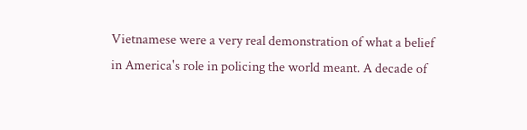Vietnamese were a very real demonstration of what a belief in America's role in policing the world meant. A decade of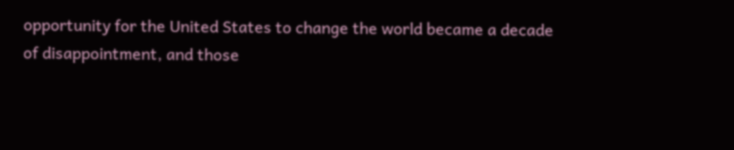opportunity for the United States to change the world became a decade of disappointment, and those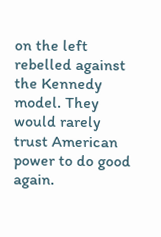on the left rebelled against the Kennedy model. They would rarely trust American power to do good again.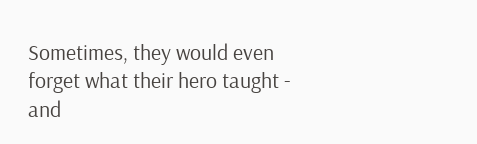Sometimes, they would even forget what their hero taught - and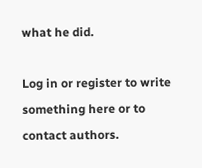what he did.

Log in or register to write something here or to contact authors.